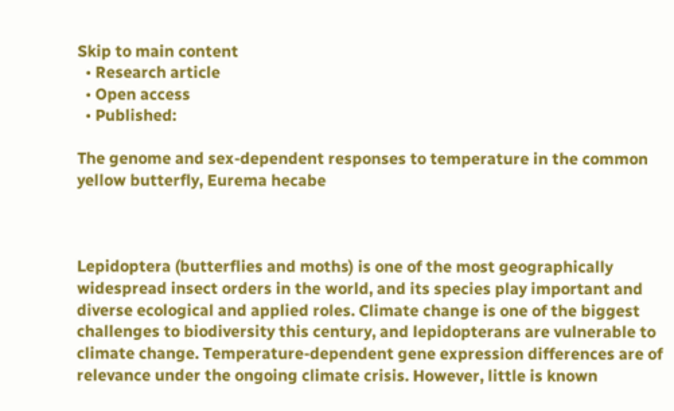Skip to main content
  • Research article
  • Open access
  • Published:

The genome and sex-dependent responses to temperature in the common yellow butterfly, Eurema hecabe



Lepidoptera (butterflies and moths) is one of the most geographically widespread insect orders in the world, and its species play important and diverse ecological and applied roles. Climate change is one of the biggest challenges to biodiversity this century, and lepidopterans are vulnerable to climate change. Temperature-dependent gene expression differences are of relevance under the ongoing climate crisis. However, little is known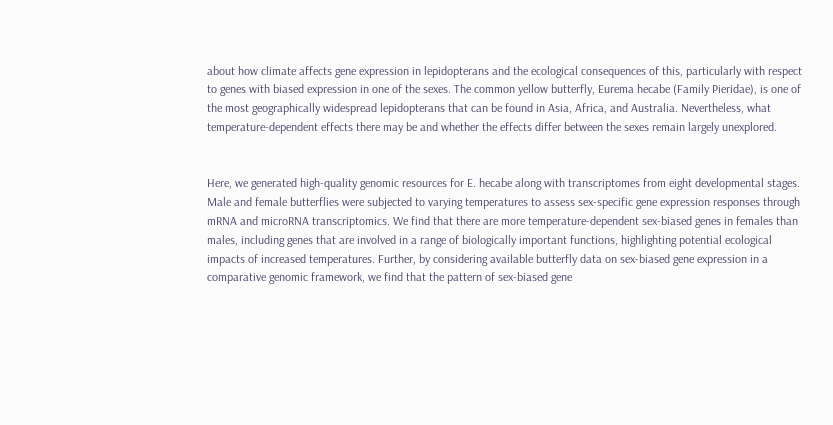about how climate affects gene expression in lepidopterans and the ecological consequences of this, particularly with respect to genes with biased expression in one of the sexes. The common yellow butterfly, Eurema hecabe (Family Pieridae), is one of the most geographically widespread lepidopterans that can be found in Asia, Africa, and Australia. Nevertheless, what temperature-dependent effects there may be and whether the effects differ between the sexes remain largely unexplored.


Here, we generated high-quality genomic resources for E. hecabe along with transcriptomes from eight developmental stages. Male and female butterflies were subjected to varying temperatures to assess sex-specific gene expression responses through mRNA and microRNA transcriptomics. We find that there are more temperature-dependent sex-biased genes in females than males, including genes that are involved in a range of biologically important functions, highlighting potential ecological impacts of increased temperatures. Further, by considering available butterfly data on sex-biased gene expression in a comparative genomic framework, we find that the pattern of sex-biased gene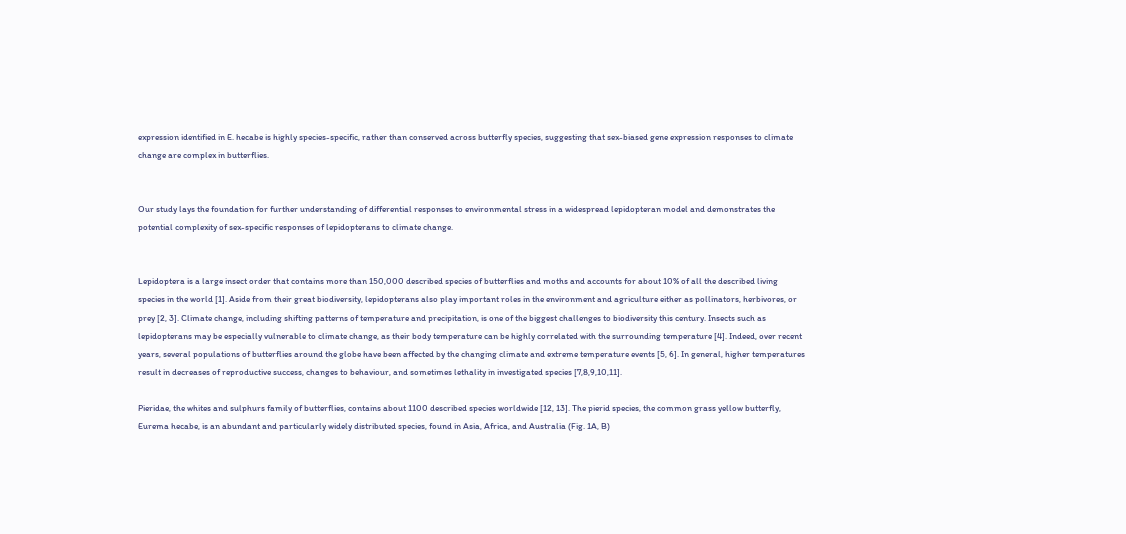expression identified in E. hecabe is highly species-specific, rather than conserved across butterfly species, suggesting that sex-biased gene expression responses to climate change are complex in butterflies.


Our study lays the foundation for further understanding of differential responses to environmental stress in a widespread lepidopteran model and demonstrates the potential complexity of sex-specific responses of lepidopterans to climate change.


Lepidoptera is a large insect order that contains more than 150,000 described species of butterflies and moths and accounts for about 10% of all the described living species in the world [1]. Aside from their great biodiversity, lepidopterans also play important roles in the environment and agriculture either as pollinators, herbivores, or prey [2, 3]. Climate change, including shifting patterns of temperature and precipitation, is one of the biggest challenges to biodiversity this century. Insects such as lepidopterans may be especially vulnerable to climate change, as their body temperature can be highly correlated with the surrounding temperature [4]. Indeed, over recent years, several populations of butterflies around the globe have been affected by the changing climate and extreme temperature events [5, 6]. In general, higher temperatures result in decreases of reproductive success, changes to behaviour, and sometimes lethality in investigated species [7,8,9,10,11].

Pieridae, the whites and sulphurs family of butterflies, contains about 1100 described species worldwide [12, 13]. The pierid species, the common grass yellow butterfly, Eurema hecabe, is an abundant and particularly widely distributed species, found in Asia, Africa, and Australia (Fig. 1A, B)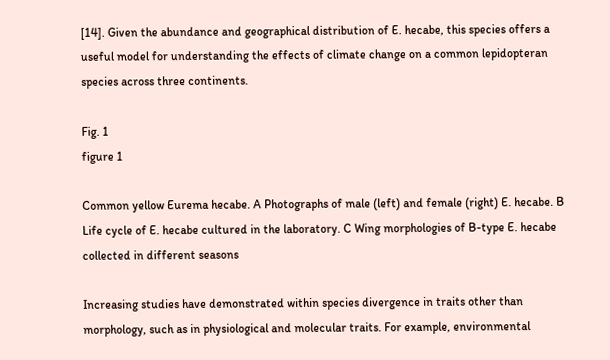[14]. Given the abundance and geographical distribution of E. hecabe, this species offers a useful model for understanding the effects of climate change on a common lepidopteran species across three continents.

Fig. 1
figure 1

Common yellow Eurema hecabe. A Photographs of male (left) and female (right) E. hecabe. B Life cycle of E. hecabe cultured in the laboratory. C Wing morphologies of B-type E. hecabe collected in different seasons

Increasing studies have demonstrated within species divergence in traits other than morphology, such as in physiological and molecular traits. For example, environmental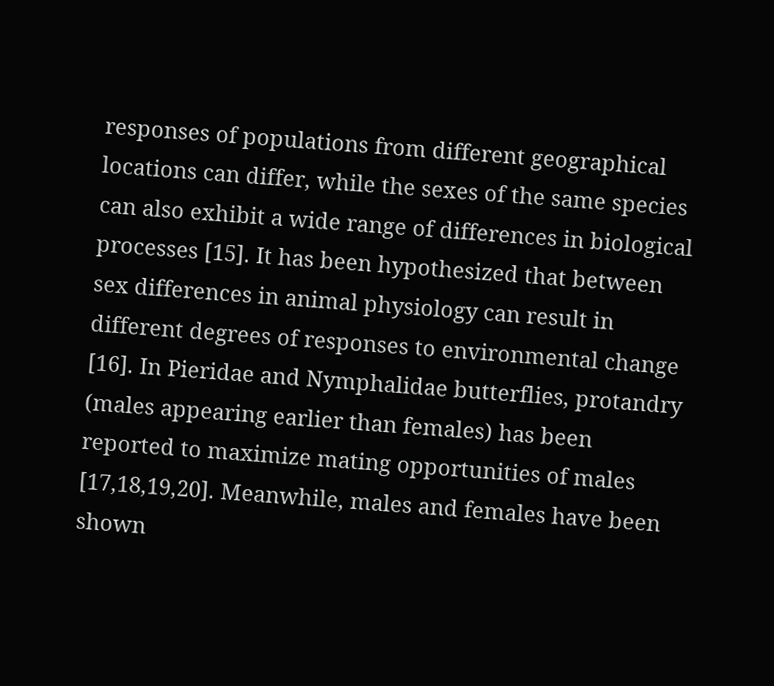responses of populations from different geographical locations can differ, while the sexes of the same species can also exhibit a wide range of differences in biological processes [15]. It has been hypothesized that between sex differences in animal physiology can result in different degrees of responses to environmental change [16]. In Pieridae and Nymphalidae butterflies, protandry (males appearing earlier than females) has been reported to maximize mating opportunities of males [17,18,19,20]. Meanwhile, males and females have been shown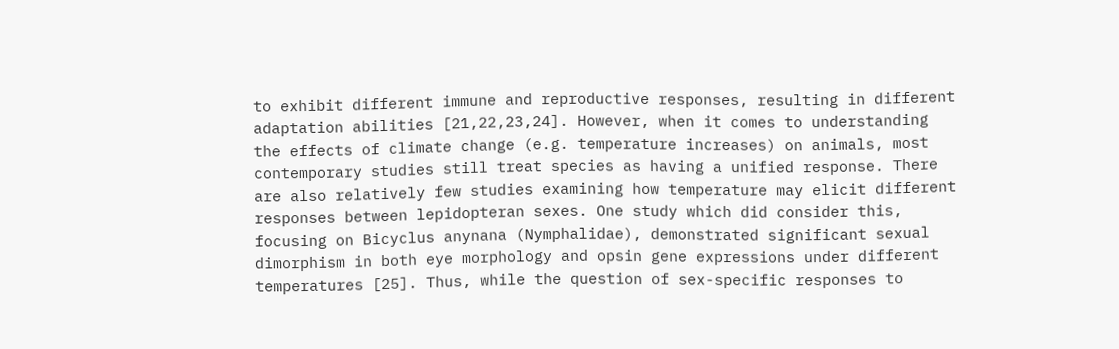to exhibit different immune and reproductive responses, resulting in different adaptation abilities [21,22,23,24]. However, when it comes to understanding the effects of climate change (e.g. temperature increases) on animals, most contemporary studies still treat species as having a unified response. There are also relatively few studies examining how temperature may elicit different responses between lepidopteran sexes. One study which did consider this, focusing on Bicyclus anynana (Nymphalidae), demonstrated significant sexual dimorphism in both eye morphology and opsin gene expressions under different temperatures [25]. Thus, while the question of sex-specific responses to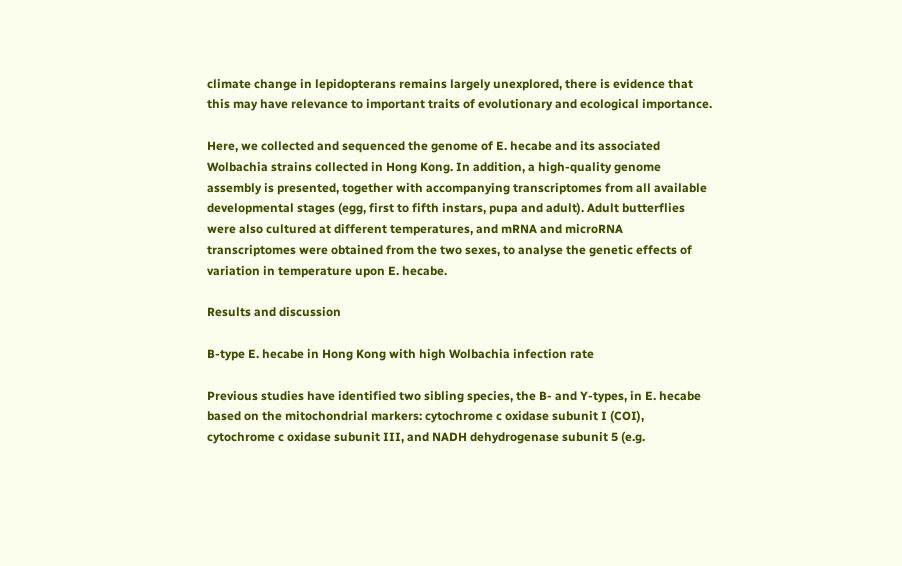climate change in lepidopterans remains largely unexplored, there is evidence that this may have relevance to important traits of evolutionary and ecological importance.

Here, we collected and sequenced the genome of E. hecabe and its associated Wolbachia strains collected in Hong Kong. In addition, a high-quality genome assembly is presented, together with accompanying transcriptomes from all available developmental stages (egg, first to fifth instars, pupa and adult). Adult butterflies were also cultured at different temperatures, and mRNA and microRNA transcriptomes were obtained from the two sexes, to analyse the genetic effects of variation in temperature upon E. hecabe.

Results and discussion

B-type E. hecabe in Hong Kong with high Wolbachia infection rate

Previous studies have identified two sibling species, the B- and Y-types, in E. hecabe based on the mitochondrial markers: cytochrome c oxidase subunit I (COI), cytochrome c oxidase subunit III, and NADH dehydrogenase subunit 5 (e.g.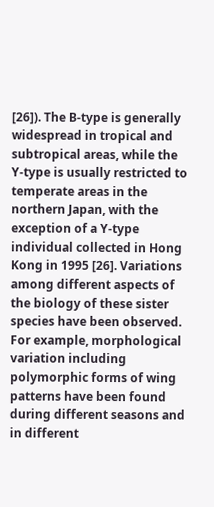[26]). The B-type is generally widespread in tropical and subtropical areas, while the Y-type is usually restricted to temperate areas in the northern Japan, with the exception of a Y-type individual collected in Hong Kong in 1995 [26]. Variations among different aspects of the biology of these sister species have been observed. For example, morphological variation including polymorphic forms of wing patterns have been found during different seasons and in different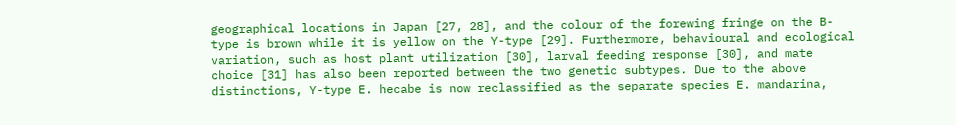geographical locations in Japan [27, 28], and the colour of the forewing fringe on the B-type is brown while it is yellow on the Y-type [29]. Furthermore, behavioural and ecological variation, such as host plant utilization [30], larval feeding response [30], and mate choice [31] has also been reported between the two genetic subtypes. Due to the above distinctions, Y-type E. hecabe is now reclassified as the separate species E. mandarina,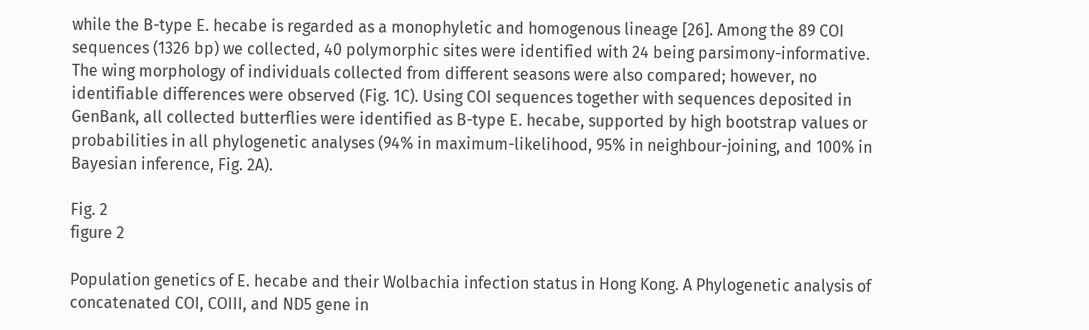while the B-type E. hecabe is regarded as a monophyletic and homogenous lineage [26]. Among the 89 COI sequences (1326 bp) we collected, 40 polymorphic sites were identified with 24 being parsimony-informative. The wing morphology of individuals collected from different seasons were also compared; however, no identifiable differences were observed (Fig. 1C). Using COI sequences together with sequences deposited in GenBank, all collected butterflies were identified as B-type E. hecabe, supported by high bootstrap values or probabilities in all phylogenetic analyses (94% in maximum-likelihood, 95% in neighbour-joining, and 100% in Bayesian inference, Fig. 2A).

Fig. 2
figure 2

Population genetics of E. hecabe and their Wolbachia infection status in Hong Kong. A Phylogenetic analysis of concatenated COI, COIII, and ND5 gene in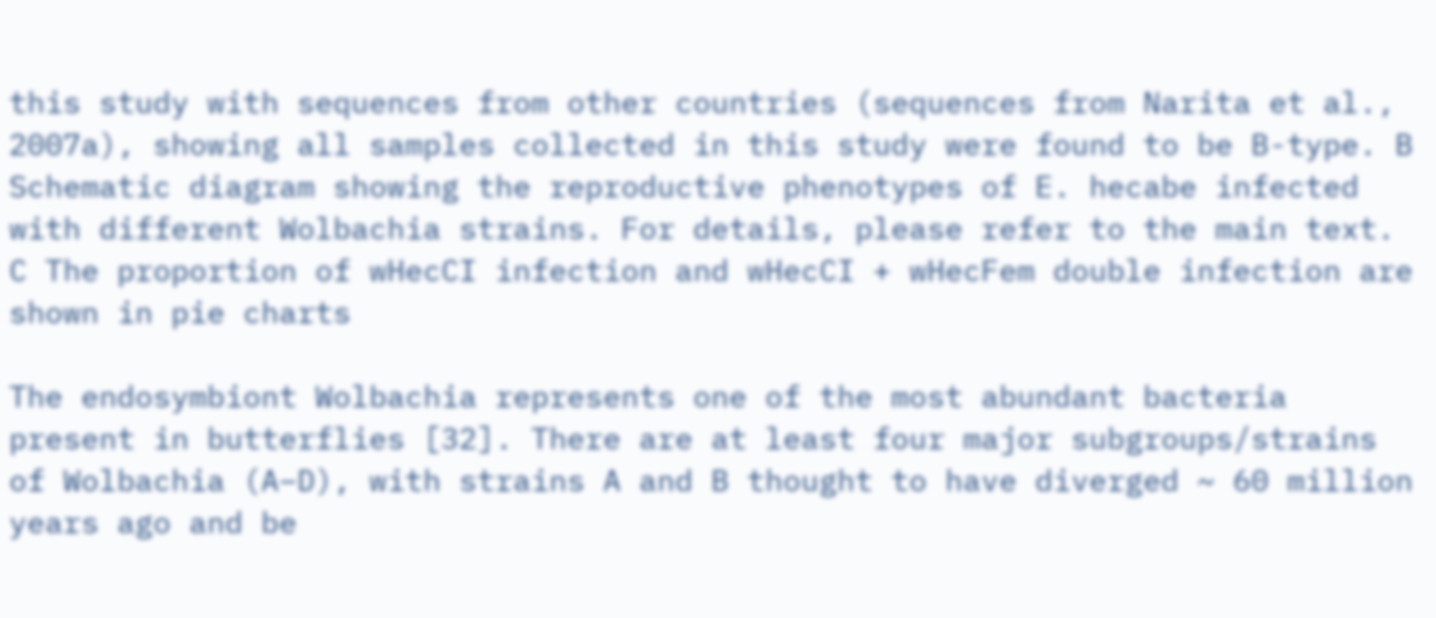this study with sequences from other countries (sequences from Narita et al., 2007a), showing all samples collected in this study were found to be B-type. B Schematic diagram showing the reproductive phenotypes of E. hecabe infected with different Wolbachia strains. For details, please refer to the main text. C The proportion of wHecCI infection and wHecCI + wHecFem double infection are shown in pie charts

The endosymbiont Wolbachia represents one of the most abundant bacteria present in butterflies [32]. There are at least four major subgroups/strains of Wolbachia (A–D), with strains A and B thought to have diverged ~ 60 million years ago and be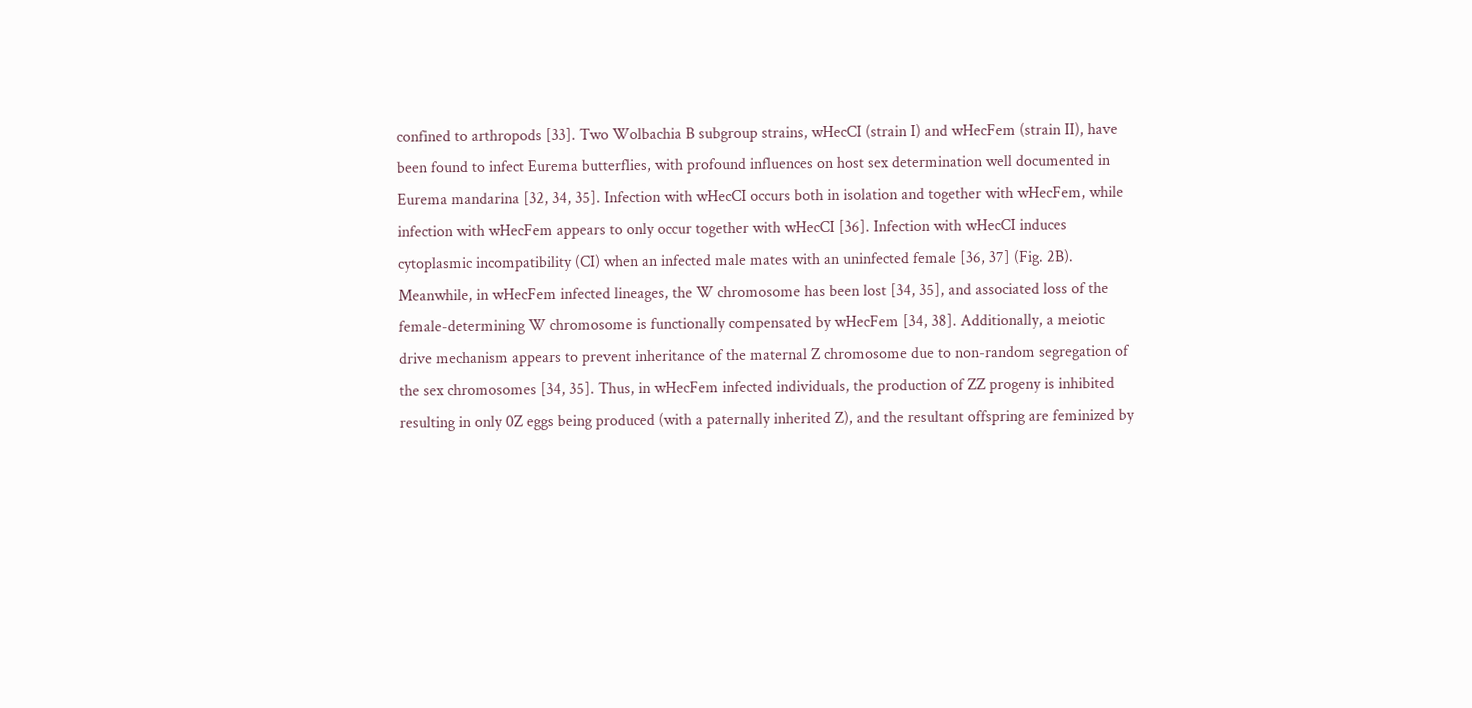confined to arthropods [33]. Two Wolbachia B subgroup strains, wHecCI (strain I) and wHecFem (strain II), have been found to infect Eurema butterflies, with profound influences on host sex determination well documented in Eurema mandarina [32, 34, 35]. Infection with wHecCI occurs both in isolation and together with wHecFem, while infection with wHecFem appears to only occur together with wHecCI [36]. Infection with wHecCI induces cytoplasmic incompatibility (CI) when an infected male mates with an uninfected female [36, 37] (Fig. 2B). Meanwhile, in wHecFem infected lineages, the W chromosome has been lost [34, 35], and associated loss of the female-determining W chromosome is functionally compensated by wHecFem [34, 38]. Additionally, a meiotic drive mechanism appears to prevent inheritance of the maternal Z chromosome due to non-random segregation of the sex chromosomes [34, 35]. Thus, in wHecFem infected individuals, the production of ZZ progeny is inhibited resulting in only 0Z eggs being produced (with a paternally inherited Z), and the resultant offspring are feminized by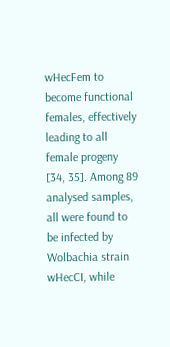wHecFem to become functional females, effectively leading to all female progeny [34, 35]. Among 89 analysed samples, all were found to be infected by Wolbachia strain wHecCI, while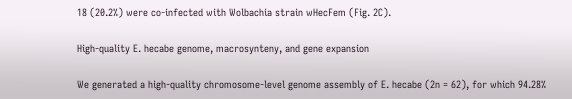18 (20.2%) were co-infected with Wolbachia strain wHecFem (Fig. 2C).

High-quality E. hecabe genome, macrosynteny, and gene expansion

We generated a high-quality chromosome-level genome assembly of E. hecabe (2n = 62), for which 94.28%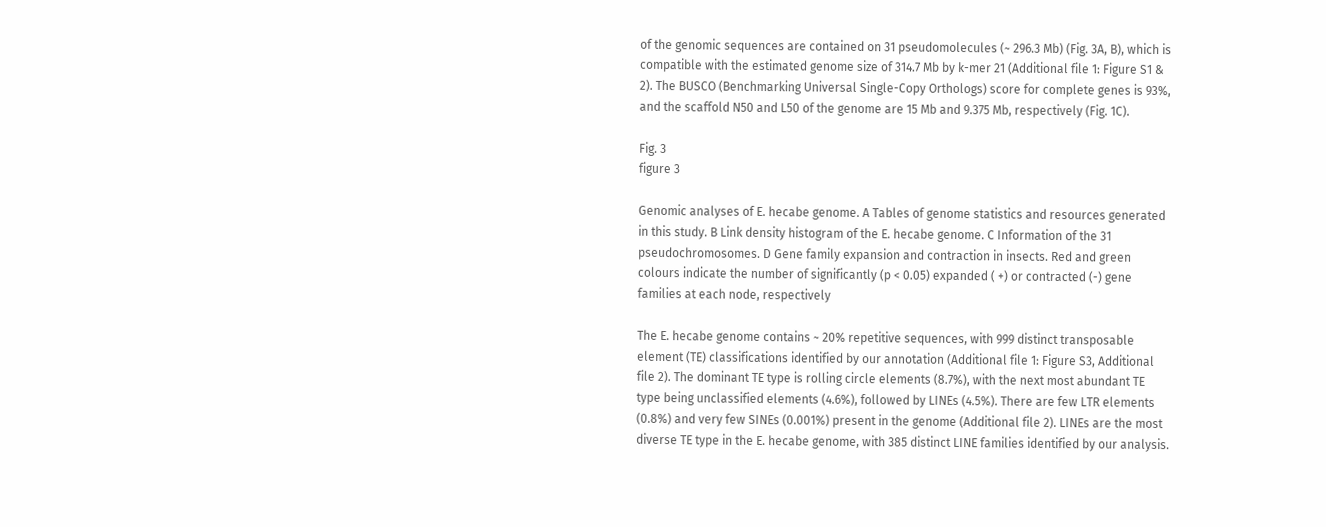of the genomic sequences are contained on 31 pseudomolecules (~ 296.3 Mb) (Fig. 3A, B), which is compatible with the estimated genome size of 314.7 Mb by k-mer 21 (Additional file 1: Figure S1 & 2). The BUSCO (Benchmarking Universal Single-Copy Orthologs) score for complete genes is 93%, and the scaffold N50 and L50 of the genome are 15 Mb and 9.375 Mb, respectively (Fig. 1C).

Fig. 3
figure 3

Genomic analyses of E. hecabe genome. A Tables of genome statistics and resources generated in this study. B Link density histogram of the E. hecabe genome. C Information of the 31 pseudochromosomes. D Gene family expansion and contraction in insects. Red and green colours indicate the number of significantly (p < 0.05) expanded ( +) or contracted (-) gene families at each node, respectively

The E. hecabe genome contains ~ 20% repetitive sequences, with 999 distinct transposable element (TE) classifications identified by our annotation (Additional file 1: Figure S3, Additional file 2). The dominant TE type is rolling circle elements (8.7%), with the next most abundant TE type being unclassified elements (4.6%), followed by LINEs (4.5%). There are few LTR elements (0.8%) and very few SINEs (0.001%) present in the genome (Additional file 2). LINEs are the most diverse TE type in the E. hecabe genome, with 385 distinct LINE families identified by our analysis.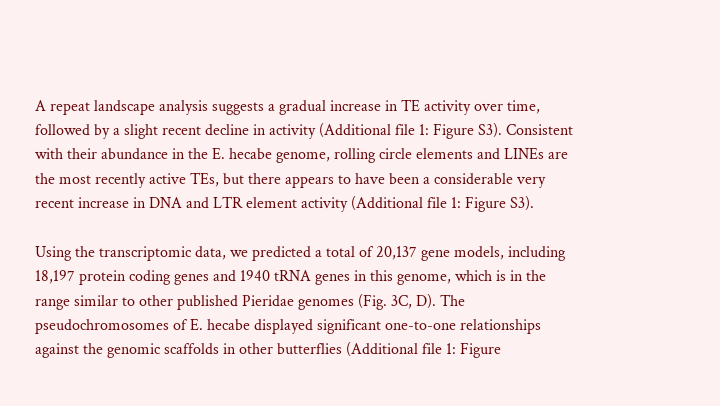A repeat landscape analysis suggests a gradual increase in TE activity over time, followed by a slight recent decline in activity (Additional file 1: Figure S3). Consistent with their abundance in the E. hecabe genome, rolling circle elements and LINEs are the most recently active TEs, but there appears to have been a considerable very recent increase in DNA and LTR element activity (Additional file 1: Figure S3).

Using the transcriptomic data, we predicted a total of 20,137 gene models, including 18,197 protein coding genes and 1940 tRNA genes in this genome, which is in the range similar to other published Pieridae genomes (Fig. 3C, D). The pseudochromosomes of E. hecabe displayed significant one-to-one relationships against the genomic scaffolds in other butterflies (Additional file 1: Figure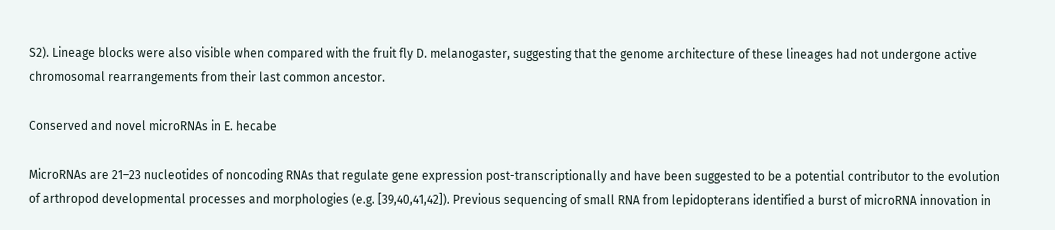S2). Lineage blocks were also visible when compared with the fruit fly D. melanogaster, suggesting that the genome architecture of these lineages had not undergone active chromosomal rearrangements from their last common ancestor.

Conserved and novel microRNAs in E. hecabe

MicroRNAs are 21–23 nucleotides of noncoding RNAs that regulate gene expression post-transcriptionally and have been suggested to be a potential contributor to the evolution of arthropod developmental processes and morphologies (e.g. [39,40,41,42]). Previous sequencing of small RNA from lepidopterans identified a burst of microRNA innovation in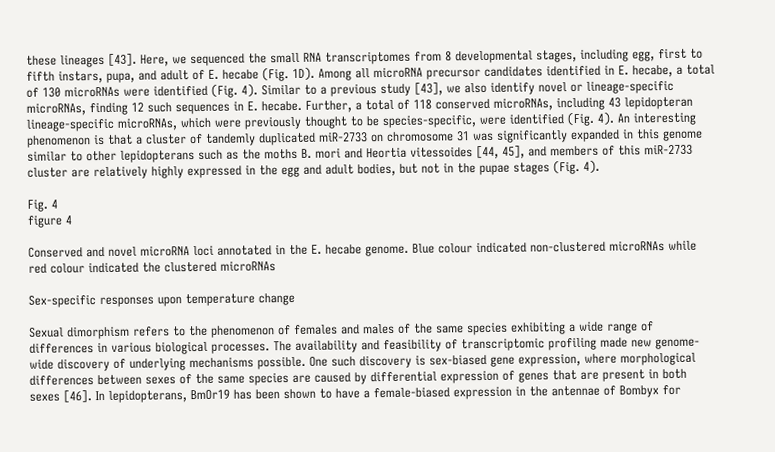these lineages [43]. Here, we sequenced the small RNA transcriptomes from 8 developmental stages, including egg, first to fifth instars, pupa, and adult of E. hecabe (Fig. 1D). Among all microRNA precursor candidates identified in E. hecabe, a total of 130 microRNAs were identified (Fig. 4). Similar to a previous study [43], we also identify novel or lineage-specific microRNAs, finding 12 such sequences in E. hecabe. Further, a total of 118 conserved microRNAs, including 43 lepidopteran lineage-specific microRNAs, which were previously thought to be species-specific, were identified (Fig. 4). An interesting phenomenon is that a cluster of tandemly duplicated miR-2733 on chromosome 31 was significantly expanded in this genome similar to other lepidopterans such as the moths B. mori and Heortia vitessoides [44, 45], and members of this miR-2733 cluster are relatively highly expressed in the egg and adult bodies, but not in the pupae stages (Fig. 4).

Fig. 4
figure 4

Conserved and novel microRNA loci annotated in the E. hecabe genome. Blue colour indicated non-clustered microRNAs while red colour indicated the clustered microRNAs

Sex-specific responses upon temperature change

Sexual dimorphism refers to the phenomenon of females and males of the same species exhibiting a wide range of differences in various biological processes. The availability and feasibility of transcriptomic profiling made new genome-wide discovery of underlying mechanisms possible. One such discovery is sex-biased gene expression, where morphological differences between sexes of the same species are caused by differential expression of genes that are present in both sexes [46]. In lepidopterans, BmOr19 has been shown to have a female-biased expression in the antennae of Bombyx for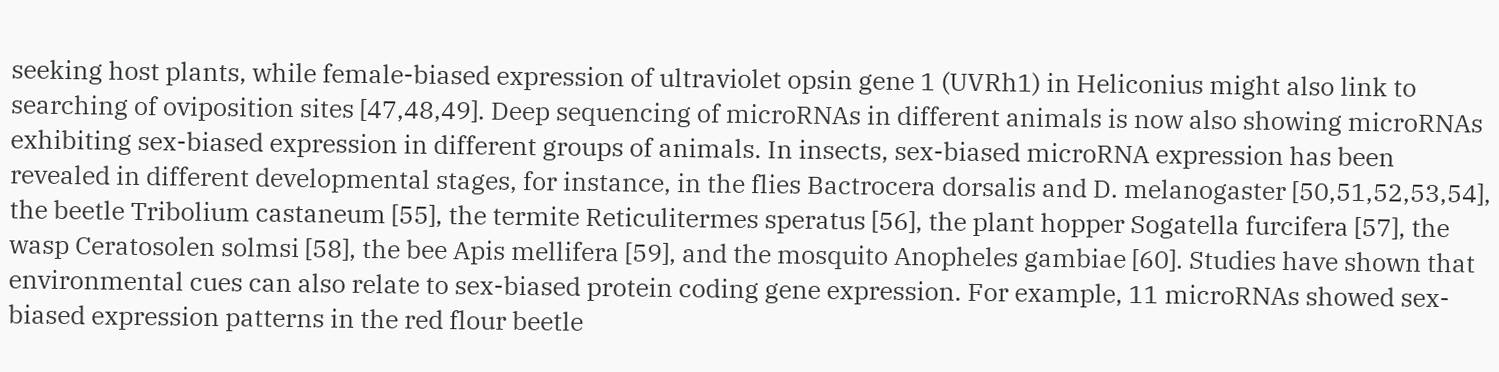seeking host plants, while female-biased expression of ultraviolet opsin gene 1 (UVRh1) in Heliconius might also link to searching of oviposition sites [47,48,49]. Deep sequencing of microRNAs in different animals is now also showing microRNAs exhibiting sex-biased expression in different groups of animals. In insects, sex-biased microRNA expression has been revealed in different developmental stages, for instance, in the flies Bactrocera dorsalis and D. melanogaster [50,51,52,53,54], the beetle Tribolium castaneum [55], the termite Reticulitermes speratus [56], the plant hopper Sogatella furcifera [57], the wasp Ceratosolen solmsi [58], the bee Apis mellifera [59], and the mosquito Anopheles gambiae [60]. Studies have shown that environmental cues can also relate to sex-biased protein coding gene expression. For example, 11 microRNAs showed sex-biased expression patterns in the red flour beetle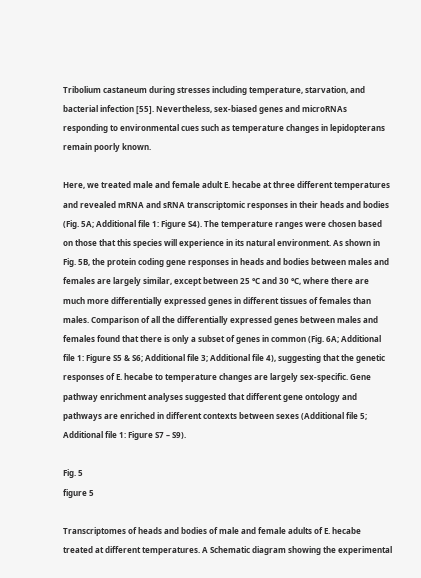Tribolium castaneum during stresses including temperature, starvation, and bacterial infection [55]. Nevertheless, sex-biased genes and microRNAs responding to environmental cues such as temperature changes in lepidopterans remain poorly known.

Here, we treated male and female adult E. hecabe at three different temperatures and revealed mRNA and sRNA transcriptomic responses in their heads and bodies (Fig. 5A; Additional file 1: Figure S4). The temperature ranges were chosen based on those that this species will experience in its natural environment. As shown in Fig. 5B, the protein coding gene responses in heads and bodies between males and females are largely similar, except between 25 °C and 30 °C, where there are much more differentially expressed genes in different tissues of females than males. Comparison of all the differentially expressed genes between males and females found that there is only a subset of genes in common (Fig. 6A; Additional file 1: Figure S5 & S6; Additional file 3; Additional file 4), suggesting that the genetic responses of E. hecabe to temperature changes are largely sex-specific. Gene pathway enrichment analyses suggested that different gene ontology and pathways are enriched in different contexts between sexes (Additional file 5; Additional file 1: Figure S7 – S9).

Fig. 5
figure 5

Transcriptomes of heads and bodies of male and female adults of E. hecabe treated at different temperatures. A Schematic diagram showing the experimental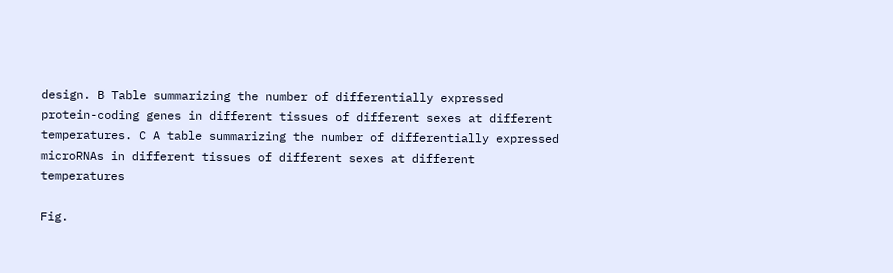design. B Table summarizing the number of differentially expressed protein-coding genes in different tissues of different sexes at different temperatures. C A table summarizing the number of differentially expressed microRNAs in different tissues of different sexes at different temperatures

Fig.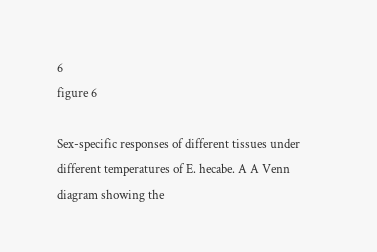6
figure 6

Sex-specific responses of different tissues under different temperatures of E. hecabe. A A Venn diagram showing the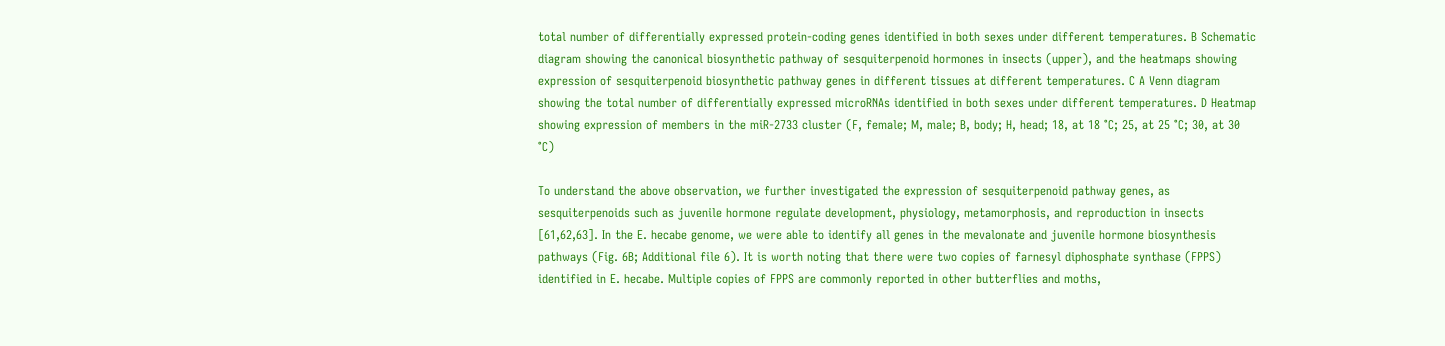total number of differentially expressed protein-coding genes identified in both sexes under different temperatures. B Schematic diagram showing the canonical biosynthetic pathway of sesquiterpenoid hormones in insects (upper), and the heatmaps showing expression of sesquiterpenoid biosynthetic pathway genes in different tissues at different temperatures. C A Venn diagram showing the total number of differentially expressed microRNAs identified in both sexes under different temperatures. D Heatmap showing expression of members in the miR-2733 cluster (F, female; M, male; B, body; H, head; 18, at 18 °C; 25, at 25 °C; 30, at 30 °C)

To understand the above observation, we further investigated the expression of sesquiterpenoid pathway genes, as sesquiterpenoids such as juvenile hormone regulate development, physiology, metamorphosis, and reproduction in insects [61,62,63]. In the E. hecabe genome, we were able to identify all genes in the mevalonate and juvenile hormone biosynthesis pathways (Fig. 6B; Additional file 6). It is worth noting that there were two copies of farnesyl diphosphate synthase (FPPS) identified in E. hecabe. Multiple copies of FPPS are commonly reported in other butterflies and moths,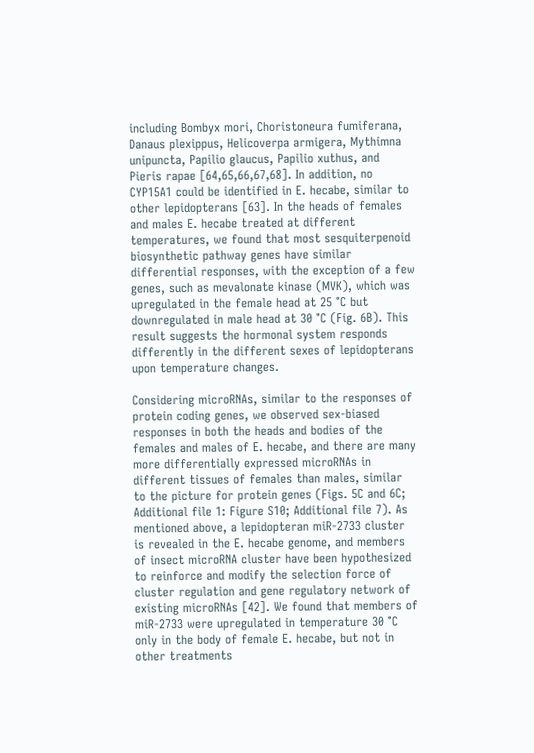including Bombyx mori, Choristoneura fumiferana, Danaus plexippus, Helicoverpa armigera, Mythimna unipuncta, Papilio glaucus, Papilio xuthus, and Pieris rapae [64,65,66,67,68]. In addition, no CYP15A1 could be identified in E. hecabe, similar to other lepidopterans [63]. In the heads of females and males E. hecabe treated at different temperatures, we found that most sesquiterpenoid biosynthetic pathway genes have similar differential responses, with the exception of a few genes, such as mevalonate kinase (MVK), which was upregulated in the female head at 25 °C but downregulated in male head at 30 °C (Fig. 6B). This result suggests the hormonal system responds differently in the different sexes of lepidopterans upon temperature changes.

Considering microRNAs, similar to the responses of protein coding genes, we observed sex-biased responses in both the heads and bodies of the females and males of E. hecabe, and there are many more differentially expressed microRNAs in different tissues of females than males, similar to the picture for protein genes (Figs. 5C and 6C; Additional file 1: Figure S10; Additional file 7). As mentioned above, a lepidopteran miR-2733 cluster is revealed in the E. hecabe genome, and members of insect microRNA cluster have been hypothesized to reinforce and modify the selection force of cluster regulation and gene regulatory network of existing microRNAs [42]. We found that members of miR-2733 were upregulated in temperature 30 °C only in the body of female E. hecabe, but not in other treatments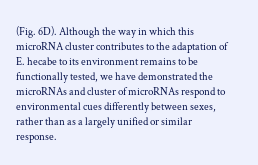(Fig. 6D). Although the way in which this microRNA cluster contributes to the adaptation of E. hecabe to its environment remains to be functionally tested, we have demonstrated the microRNAs and cluster of microRNAs respond to environmental cues differently between sexes, rather than as a largely unified or similar response.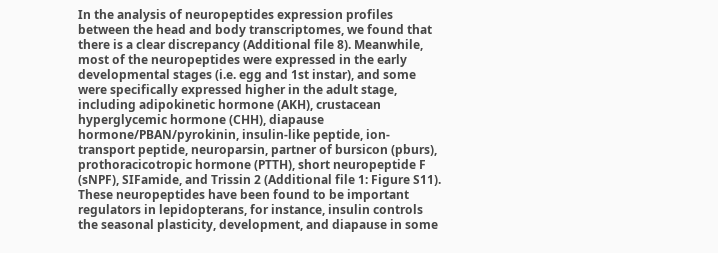In the analysis of neuropeptides expression profiles between the head and body transcriptomes, we found that there is a clear discrepancy (Additional file 8). Meanwhile, most of the neuropeptides were expressed in the early developmental stages (i.e. egg and 1st instar), and some were specifically expressed higher in the adult stage, including adipokinetic hormone (AKH), crustacean hyperglycemic hormone (CHH), diapause hormone/PBAN/pyrokinin, insulin-like peptide, ion-transport peptide, neuroparsin, partner of bursicon (pburs), prothoracicotropic hormone (PTTH), short neuropeptide F (sNPF), SIFamide, and Trissin 2 (Additional file 1: Figure S11). These neuropeptides have been found to be important regulators in lepidopterans, for instance, insulin controls the seasonal plasticity, development, and diapause in some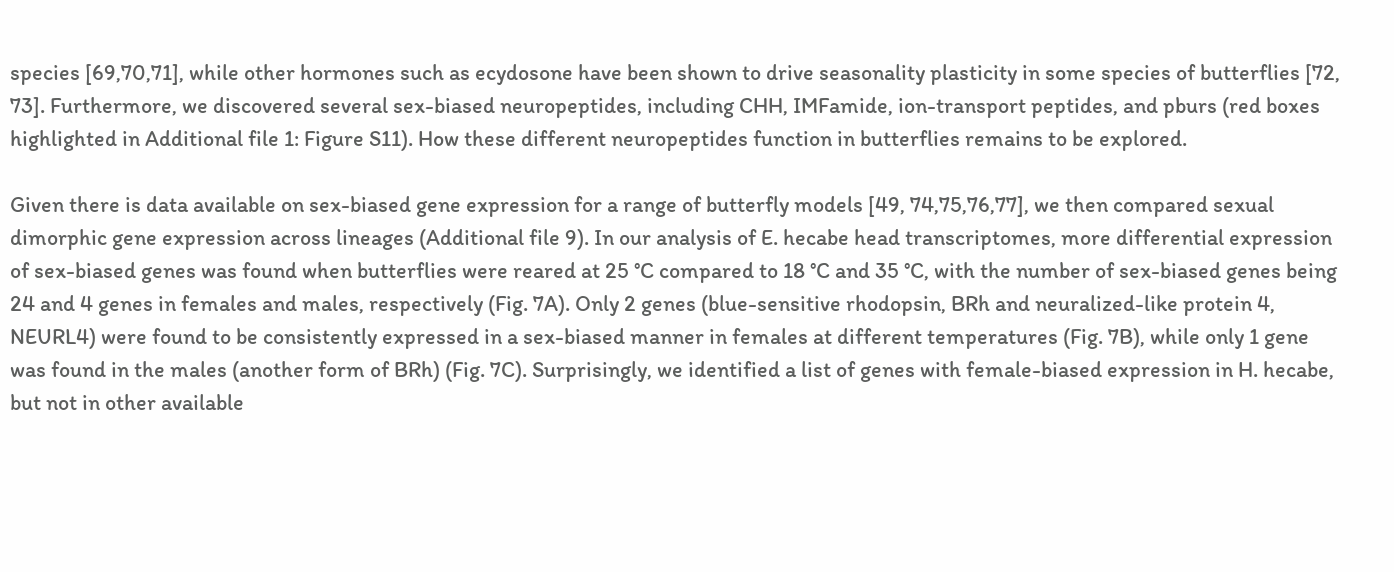species [69,70,71], while other hormones such as ecydosone have been shown to drive seasonality plasticity in some species of butterflies [72, 73]. Furthermore, we discovered several sex-biased neuropeptides, including CHH, IMFamide, ion-transport peptides, and pburs (red boxes highlighted in Additional file 1: Figure S11). How these different neuropeptides function in butterflies remains to be explored.

Given there is data available on sex-biased gene expression for a range of butterfly models [49, 74,75,76,77], we then compared sexual dimorphic gene expression across lineages (Additional file 9). In our analysis of E. hecabe head transcriptomes, more differential expression of sex-biased genes was found when butterflies were reared at 25 °C compared to 18 °C and 35 °C, with the number of sex-biased genes being 24 and 4 genes in females and males, respectively (Fig. 7A). Only 2 genes (blue-sensitive rhodopsin, BRh and neuralized-like protein 4, NEURL4) were found to be consistently expressed in a sex-biased manner in females at different temperatures (Fig. 7B), while only 1 gene was found in the males (another form of BRh) (Fig. 7C). Surprisingly, we identified a list of genes with female-biased expression in H. hecabe, but not in other available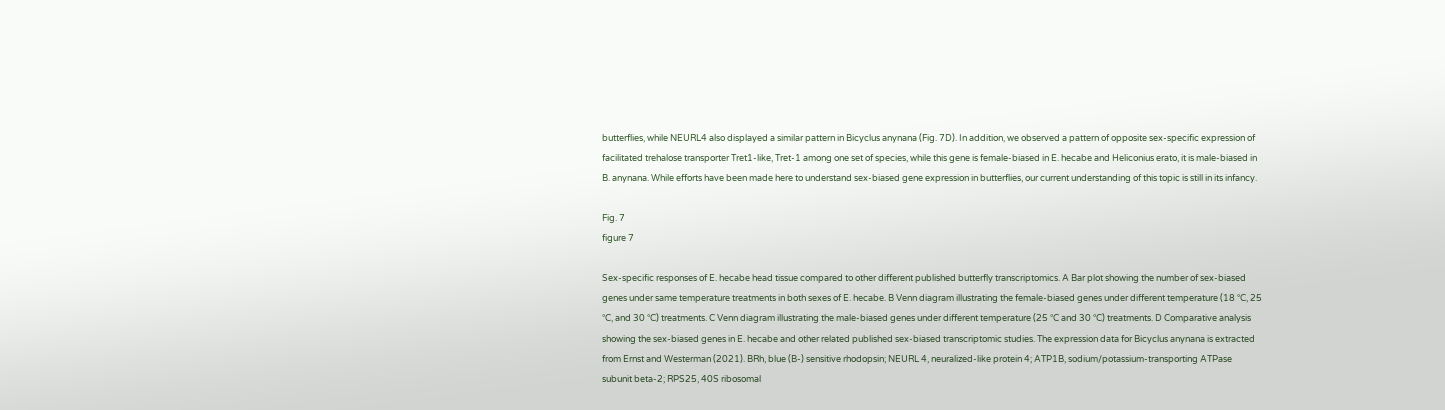butterflies, while NEURL4 also displayed a similar pattern in Bicyclus anynana (Fig. 7D). In addition, we observed a pattern of opposite sex-specific expression of facilitated trehalose transporter Tret1-like, Tret-1 among one set of species, while this gene is female-biased in E. hecabe and Heliconius erato, it is male-biased in B. anynana. While efforts have been made here to understand sex-biased gene expression in butterflies, our current understanding of this topic is still in its infancy.

Fig. 7
figure 7

Sex-specific responses of E. hecabe head tissue compared to other different published butterfly transcriptomics. A Bar plot showing the number of sex-biased genes under same temperature treatments in both sexes of E. hecabe. B Venn diagram illustrating the female-biased genes under different temperature (18 °C, 25 °C, and 30 °C) treatments. C Venn diagram illustrating the male-biased genes under different temperature (25 °C and 30 °C) treatments. D Comparative analysis showing the sex-biased genes in E. hecabe and other related published sex-biased transcriptomic studies. The expression data for Bicyclus anynana is extracted from Ernst and Westerman (2021). BRh, blue (B-) sensitive rhodopsin; NEURL 4, neuralized-like protein 4; ATP1B, sodium/potassium-transporting ATPase subunit beta-2; RPS25, 40S ribosomal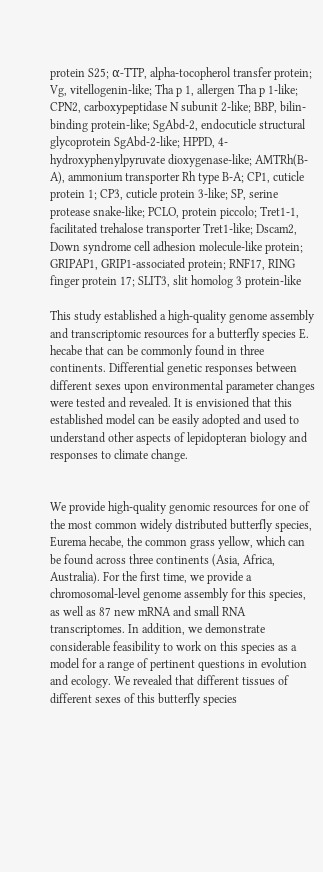protein S25; α-TTP, alpha-tocopherol transfer protein; Vg, vitellogenin-like; Tha p 1, allergen Tha p 1-like; CPN2, carboxypeptidase N subunit 2-like; BBP, bilin-binding protein-like; SgAbd-2, endocuticle structural glycoprotein SgAbd-2-like; HPPD, 4-hydroxyphenylpyruvate dioxygenase-like; AMTRh(B-A), ammonium transporter Rh type B-A; CP1, cuticle protein 1; CP3, cuticle protein 3-like; SP, serine protease snake-like; PCLO, protein piccolo; Tret1-1, facilitated trehalose transporter Tret1-like; Dscam2, Down syndrome cell adhesion molecule-like protein; GRIPAP1, GRIP1-associated protein; RNF17, RING finger protein 17; SLIT3, slit homolog 3 protein-like

This study established a high-quality genome assembly and transcriptomic resources for a butterfly species E. hecabe that can be commonly found in three continents. Differential genetic responses between different sexes upon environmental parameter changes were tested and revealed. It is envisioned that this established model can be easily adopted and used to understand other aspects of lepidopteran biology and responses to climate change.


We provide high-quality genomic resources for one of the most common widely distributed butterfly species, Eurema hecabe, the common grass yellow, which can be found across three continents (Asia, Africa, Australia). For the first time, we provide a chromosomal-level genome assembly for this species, as well as 87 new mRNA and small RNA transcriptomes. In addition, we demonstrate considerable feasibility to work on this species as a model for a range of pertinent questions in evolution and ecology. We revealed that different tissues of different sexes of this butterfly species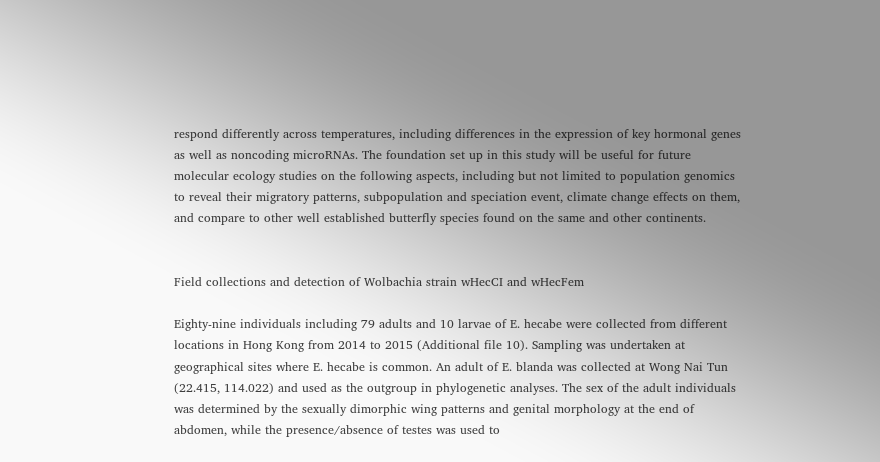respond differently across temperatures, including differences in the expression of key hormonal genes as well as noncoding microRNAs. The foundation set up in this study will be useful for future molecular ecology studies on the following aspects, including but not limited to population genomics to reveal their migratory patterns, subpopulation and speciation event, climate change effects on them, and compare to other well established butterfly species found on the same and other continents.


Field collections and detection of Wolbachia strain wHecCI and wHecFem

Eighty-nine individuals including 79 adults and 10 larvae of E. hecabe were collected from different locations in Hong Kong from 2014 to 2015 (Additional file 10). Sampling was undertaken at geographical sites where E. hecabe is common. An adult of E. blanda was collected at Wong Nai Tun (22.415, 114.022) and used as the outgroup in phylogenetic analyses. The sex of the adult individuals was determined by the sexually dimorphic wing patterns and genital morphology at the end of abdomen, while the presence/absence of testes was used to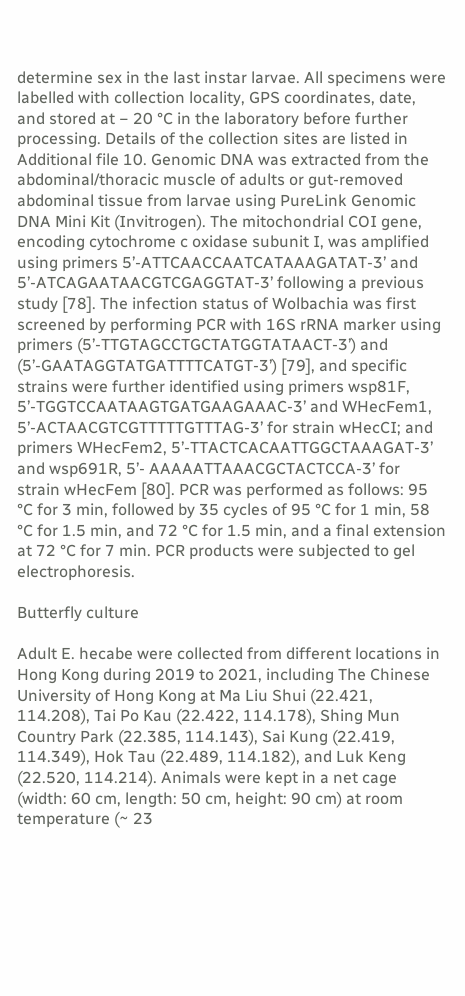determine sex in the last instar larvae. All specimens were labelled with collection locality, GPS coordinates, date, and stored at − 20 °C in the laboratory before further processing. Details of the collection sites are listed in Additional file 10. Genomic DNA was extracted from the abdominal/thoracic muscle of adults or gut-removed abdominal tissue from larvae using PureLink Genomic DNA Mini Kit (Invitrogen). The mitochondrial COI gene, encoding cytochrome c oxidase subunit I, was amplified using primers 5’-ATTCAACCAATCATAAAGATAT-3’ and 5’-ATCAGAATAACGTCGAGGTAT-3’ following a previous study [78]. The infection status of Wolbachia was first screened by performing PCR with 16S rRNA marker using primers (5’-TTGTAGCCTGCTATGGTATAACT-3’) and (5’-GAATAGGTATGATTTTCATGT-3’) [79], and specific strains were further identified using primers wsp81F, 5’-TGGTCCAATAAGTGATGAAGAAAC-3’ and WHecFem1, 5’-ACTAACGTCGTTTTTGTTTAG-3’ for strain wHecCI; and primers WHecFem2, 5’-TTACTCACAATTGGCTAAAGAT-3’ and wsp691R, 5’- AAAAATTAAACGCTACTCCA-3’ for strain wHecFem [80]. PCR was performed as follows: 95 °C for 3 min, followed by 35 cycles of 95 °C for 1 min, 58 °C for 1.5 min, and 72 °C for 1.5 min, and a final extension at 72 °C for 7 min. PCR products were subjected to gel electrophoresis.

Butterfly culture

Adult E. hecabe were collected from different locations in Hong Kong during 2019 to 2021, including The Chinese University of Hong Kong at Ma Liu Shui (22.421, 114.208), Tai Po Kau (22.422, 114.178), Shing Mun Country Park (22.385, 114.143), Sai Kung (22.419, 114.349), Hok Tau (22.489, 114.182), and Luk Keng (22.520, 114.214). Animals were kept in a net cage (width: 60 cm, length: 50 cm, height: 90 cm) at room temperature (~ 23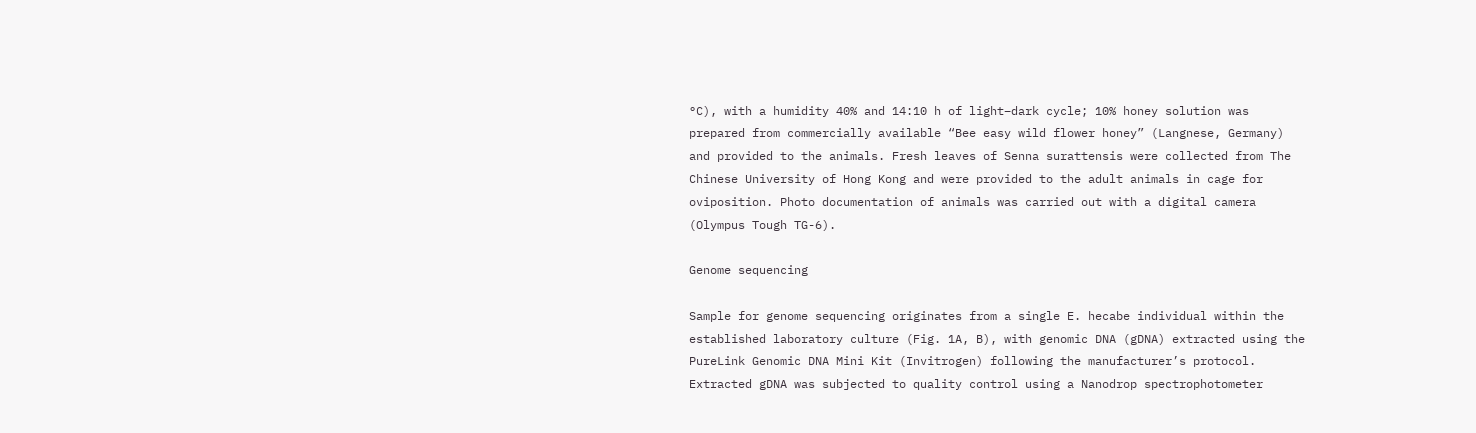°C), with a humidity 40% and 14:10 h of light–dark cycle; 10% honey solution was prepared from commercially available “Bee easy wild flower honey” (Langnese, Germany) and provided to the animals. Fresh leaves of Senna surattensis were collected from The Chinese University of Hong Kong and were provided to the adult animals in cage for oviposition. Photo documentation of animals was carried out with a digital camera (Olympus Tough TG-6).

Genome sequencing

Sample for genome sequencing originates from a single E. hecabe individual within the established laboratory culture (Fig. 1A, B), with genomic DNA (gDNA) extracted using the PureLink Genomic DNA Mini Kit (Invitrogen) following the manufacturer’s protocol. Extracted gDNA was subjected to quality control using a Nanodrop spectrophotometer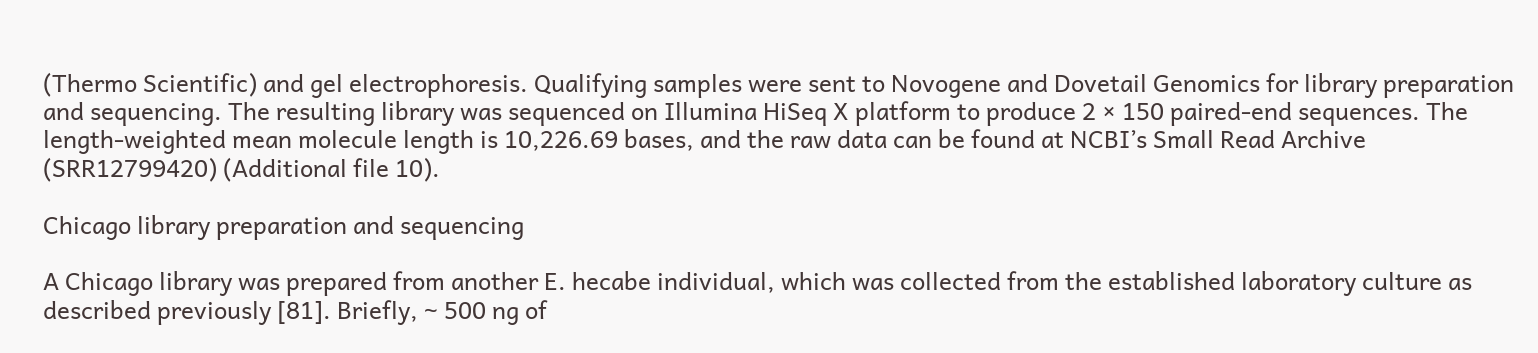(Thermo Scientific) and gel electrophoresis. Qualifying samples were sent to Novogene and Dovetail Genomics for library preparation and sequencing. The resulting library was sequenced on Illumina HiSeq X platform to produce 2 × 150 paired-end sequences. The length-weighted mean molecule length is 10,226.69 bases, and the raw data can be found at NCBI’s Small Read Archive (SRR12799420) (Additional file 10).

Chicago library preparation and sequencing

A Chicago library was prepared from another E. hecabe individual, which was collected from the established laboratory culture as described previously [81]. Briefly, ~ 500 ng of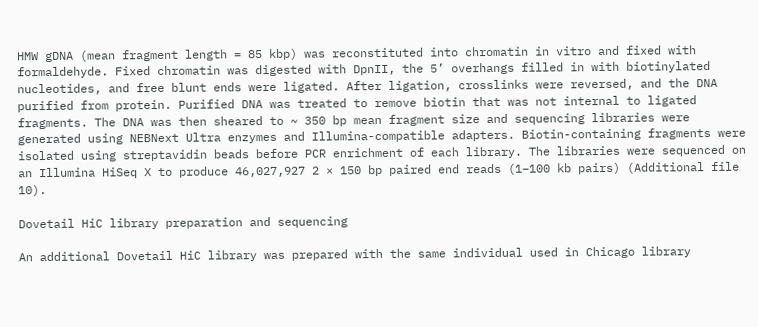HMW gDNA (mean fragment length = 85 kbp) was reconstituted into chromatin in vitro and fixed with formaldehyde. Fixed chromatin was digested with DpnII, the 5’ overhangs filled in with biotinylated nucleotides, and free blunt ends were ligated. After ligation, crosslinks were reversed, and the DNA purified from protein. Purified DNA was treated to remove biotin that was not internal to ligated fragments. The DNA was then sheared to ~ 350 bp mean fragment size and sequencing libraries were generated using NEBNext Ultra enzymes and Illumina-compatible adapters. Biotin-containing fragments were isolated using streptavidin beads before PCR enrichment of each library. The libraries were sequenced on an Illumina HiSeq X to produce 46,027,927 2 × 150 bp paired end reads (1–100 kb pairs) (Additional file 10).

Dovetail HiC library preparation and sequencing

An additional Dovetail HiC library was prepared with the same individual used in Chicago library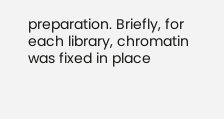preparation. Briefly, for each library, chromatin was fixed in place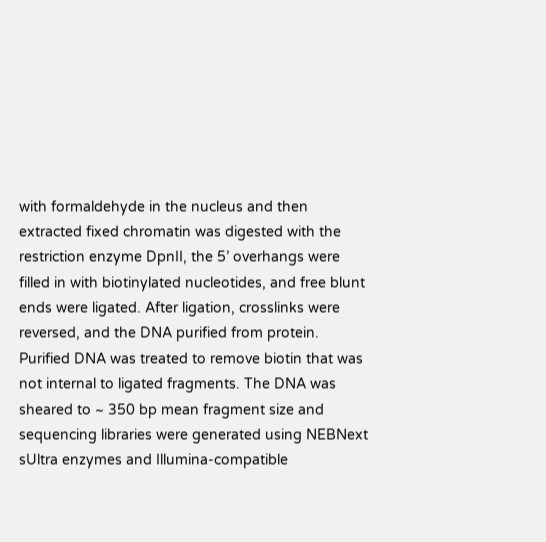with formaldehyde in the nucleus and then extracted fixed chromatin was digested with the restriction enzyme DpnII, the 5’ overhangs were filled in with biotinylated nucleotides, and free blunt ends were ligated. After ligation, crosslinks were reversed, and the DNA purified from protein. Purified DNA was treated to remove biotin that was not internal to ligated fragments. The DNA was sheared to ~ 350 bp mean fragment size and sequencing libraries were generated using NEBNext sUltra enzymes and Illumina-compatible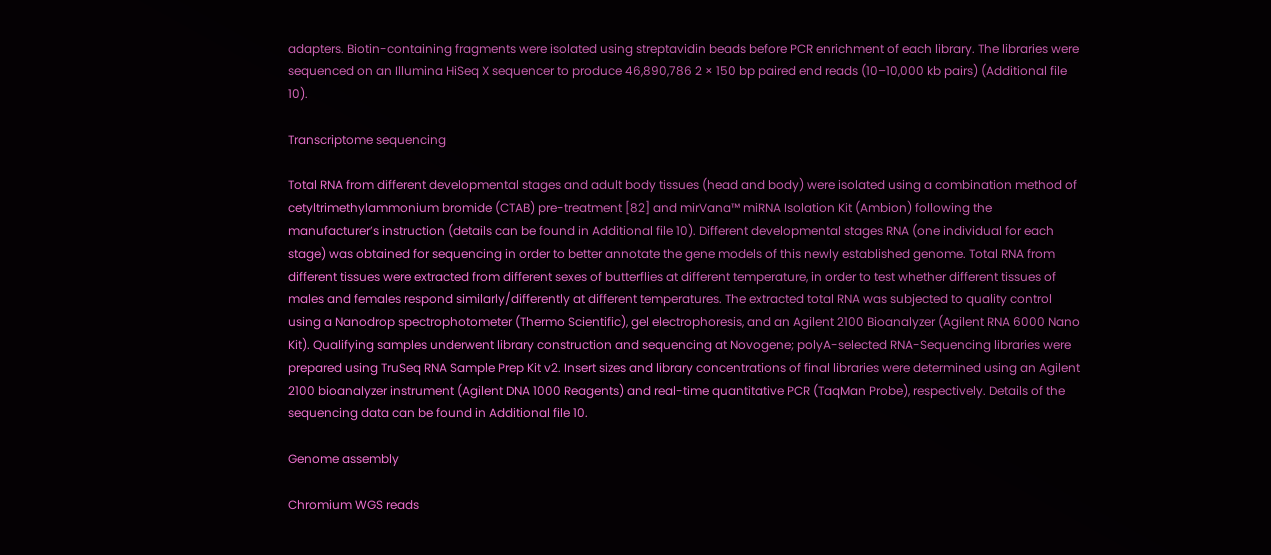adapters. Biotin-containing fragments were isolated using streptavidin beads before PCR enrichment of each library. The libraries were sequenced on an Illumina HiSeq X sequencer to produce 46,890,786 2 × 150 bp paired end reads (10–10,000 kb pairs) (Additional file 10).

Transcriptome sequencing

Total RNA from different developmental stages and adult body tissues (head and body) were isolated using a combination method of cetyltrimethylammonium bromide (CTAB) pre-treatment [82] and mirVana™ miRNA Isolation Kit (Ambion) following the manufacturer’s instruction (details can be found in Additional file 10). Different developmental stages RNA (one individual for each stage) was obtained for sequencing in order to better annotate the gene models of this newly established genome. Total RNA from different tissues were extracted from different sexes of butterflies at different temperature, in order to test whether different tissues of males and females respond similarly/differently at different temperatures. The extracted total RNA was subjected to quality control using a Nanodrop spectrophotometer (Thermo Scientific), gel electrophoresis, and an Agilent 2100 Bioanalyzer (Agilent RNA 6000 Nano Kit). Qualifying samples underwent library construction and sequencing at Novogene; polyA-selected RNA-Sequencing libraries were prepared using TruSeq RNA Sample Prep Kit v2. Insert sizes and library concentrations of final libraries were determined using an Agilent 2100 bioanalyzer instrument (Agilent DNA 1000 Reagents) and real-time quantitative PCR (TaqMan Probe), respectively. Details of the sequencing data can be found in Additional file 10.

Genome assembly

Chromium WGS reads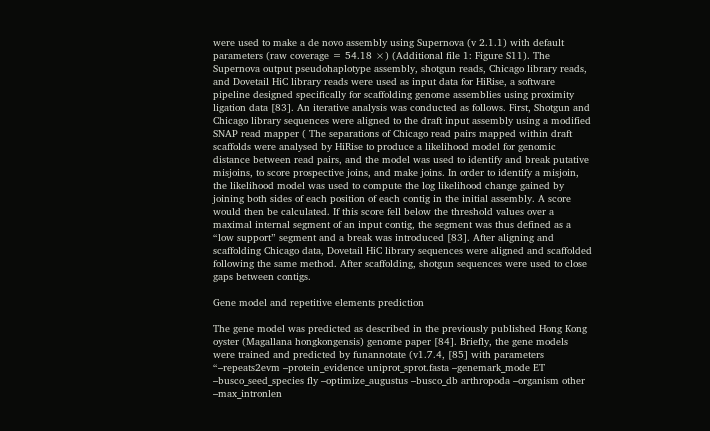were used to make a de novo assembly using Supernova (v 2.1.1) with default parameters (raw coverage = 54.18 ×) (Additional file 1: Figure S11). The Supernova output pseudohaplotype assembly, shotgun reads, Chicago library reads, and Dovetail HiC library reads were used as input data for HiRise, a software pipeline designed specifically for scaffolding genome assemblies using proximity ligation data [83]. An iterative analysis was conducted as follows. First, Shotgun and Chicago library sequences were aligned to the draft input assembly using a modified SNAP read mapper ( The separations of Chicago read pairs mapped within draft scaffolds were analysed by HiRise to produce a likelihood model for genomic distance between read pairs, and the model was used to identify and break putative misjoins, to score prospective joins, and make joins. In order to identify a misjoin, the likelihood model was used to compute the log likelihood change gained by joining both sides of each position of each contig in the initial assembly. A score would then be calculated. If this score fell below the threshold values over a maximal internal segment of an input contig, the segment was thus defined as a “low support” segment and a break was introduced [83]. After aligning and scaffolding Chicago data, Dovetail HiC library sequences were aligned and scaffolded following the same method. After scaffolding, shotgun sequences were used to close gaps between contigs.

Gene model and repetitive elements prediction

The gene model was predicted as described in the previously published Hong Kong oyster (Magallana hongkongensis) genome paper [84]. Briefly, the gene models were trained and predicted by funannotate (v1.7.4, [85] with parameters “–repeats2evm –protein_evidence uniprot_sprot.fasta –genemark_mode ET –busco_seed_species fly –optimize_augustus –busco_db arthropoda –organism other –max_intronlen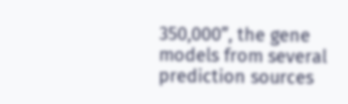350,000”, the gene models from several prediction sources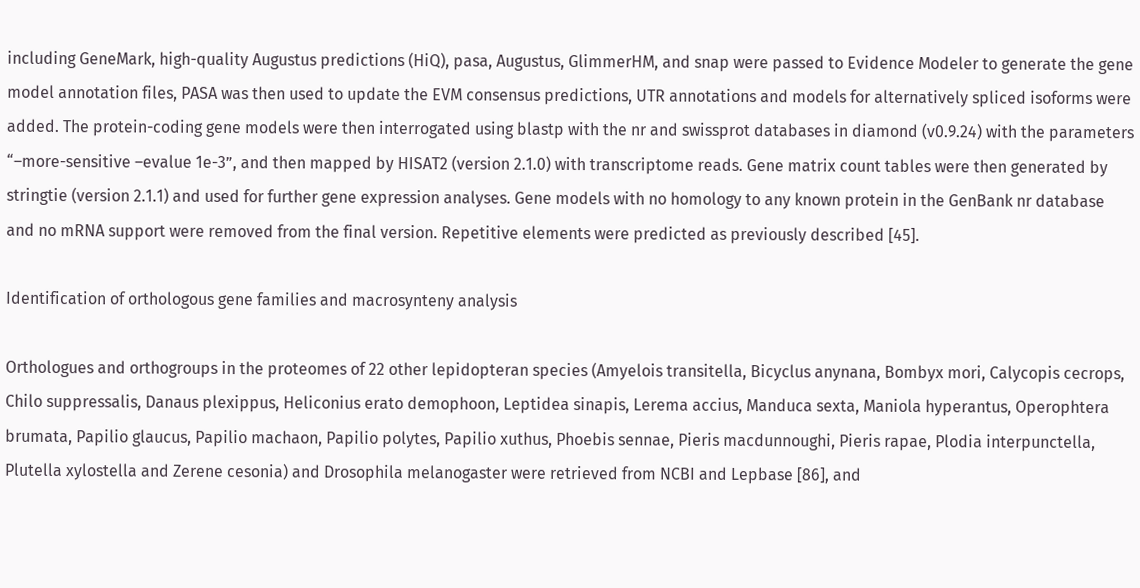including GeneMark, high-quality Augustus predictions (HiQ), pasa, Augustus, GlimmerHM, and snap were passed to Evidence Modeler to generate the gene model annotation files, PASA was then used to update the EVM consensus predictions, UTR annotations and models for alternatively spliced isoforms were added. The protein-coding gene models were then interrogated using blastp with the nr and swissprot databases in diamond (v0.9.24) with the parameters “–more-sensitive –evalue 1e-3”, and then mapped by HISAT2 (version 2.1.0) with transcriptome reads. Gene matrix count tables were then generated by stringtie (version 2.1.1) and used for further gene expression analyses. Gene models with no homology to any known protein in the GenBank nr database and no mRNA support were removed from the final version. Repetitive elements were predicted as previously described [45].

Identification of orthologous gene families and macrosynteny analysis

Orthologues and orthogroups in the proteomes of 22 other lepidopteran species (Amyelois transitella, Bicyclus anynana, Bombyx mori, Calycopis cecrops, Chilo suppressalis, Danaus plexippus, Heliconius erato demophoon, Leptidea sinapis, Lerema accius, Manduca sexta, Maniola hyperantus, Operophtera brumata, Papilio glaucus, Papilio machaon, Papilio polytes, Papilio xuthus, Phoebis sennae, Pieris macdunnoughi, Pieris rapae, Plodia interpunctella, Plutella xylostella and Zerene cesonia) and Drosophila melanogaster were retrieved from NCBI and Lepbase [86], and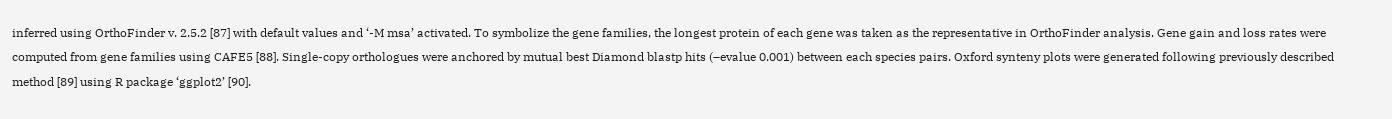inferred using OrthoFinder v. 2.5.2 [87] with default values and ‘-M msa’ activated. To symbolize the gene families, the longest protein of each gene was taken as the representative in OrthoFinder analysis. Gene gain and loss rates were computed from gene families using CAFE5 [88]. Single-copy orthologues were anchored by mutual best Diamond blastp hits (–evalue 0.001) between each species pairs. Oxford synteny plots were generated following previously described method [89] using R package ‘ggplot2’ [90].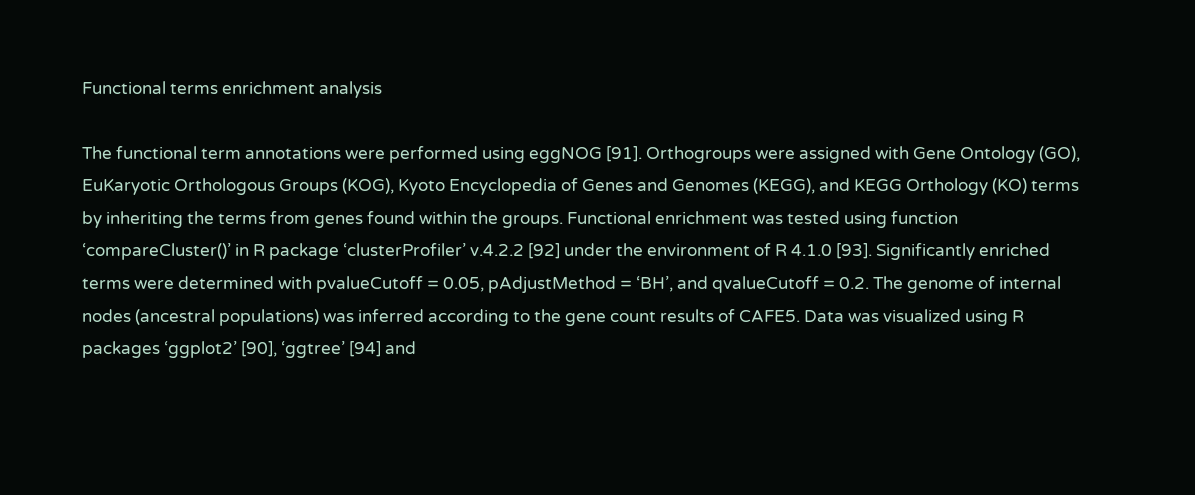Functional terms enrichment analysis

The functional term annotations were performed using eggNOG [91]. Orthogroups were assigned with Gene Ontology (GO), EuKaryotic Orthologous Groups (KOG), Kyoto Encyclopedia of Genes and Genomes (KEGG), and KEGG Orthology (KO) terms by inheriting the terms from genes found within the groups. Functional enrichment was tested using function ‘compareCluster()’ in R package ‘clusterProfiler’ v.4.2.2 [92] under the environment of R 4.1.0 [93]. Significantly enriched terms were determined with pvalueCutoff = 0.05, pAdjustMethod = ‘BH’, and qvalueCutoff = 0.2. The genome of internal nodes (ancestral populations) was inferred according to the gene count results of CAFE5. Data was visualized using R packages ‘ggplot2’ [90], ‘ggtree’ [94] and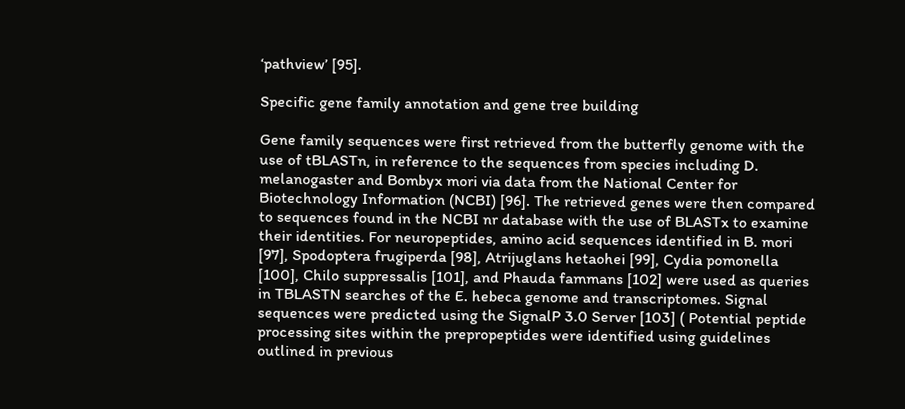‘pathview’ [95].

Specific gene family annotation and gene tree building

Gene family sequences were first retrieved from the butterfly genome with the use of tBLASTn, in reference to the sequences from species including D. melanogaster and Bombyx mori via data from the National Center for Biotechnology Information (NCBI) [96]. The retrieved genes were then compared to sequences found in the NCBI nr database with the use of BLASTx to examine their identities. For neuropeptides, amino acid sequences identified in B. mori [97], Spodoptera frugiperda [98], Atrijuglans hetaohei [99], Cydia pomonella [100], Chilo suppressalis [101], and Phauda fammans [102] were used as queries in TBLASTN searches of the E. hebeca genome and transcriptomes. Signal sequences were predicted using the SignalP 3.0 Server [103] ( Potential peptide processing sites within the prepropeptides were identified using guidelines outlined in previous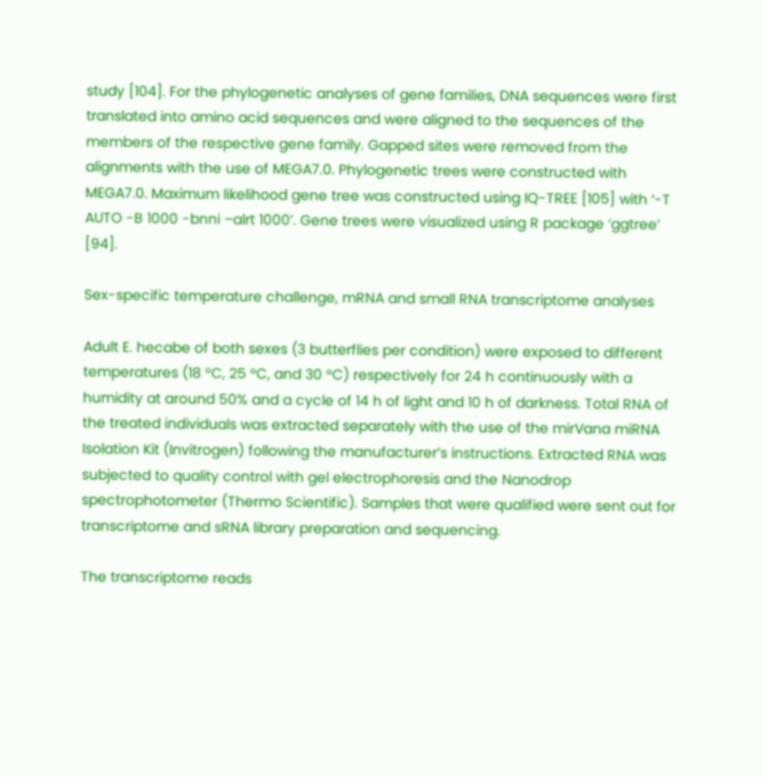study [104]. For the phylogenetic analyses of gene families, DNA sequences were first translated into amino acid sequences and were aligned to the sequences of the members of the respective gene family. Gapped sites were removed from the alignments with the use of MEGA7.0. Phylogenetic trees were constructed with MEGA7.0. Maximum likelihood gene tree was constructed using IQ-TREE [105] with ‘-T AUTO -B 1000 -bnni –alrt 1000’. Gene trees were visualized using R package ‘ggtree’ [94].

Sex-specific temperature challenge, mRNA and small RNA transcriptome analyses

Adult E. hecabe of both sexes (3 butterflies per condition) were exposed to different temperatures (18 °C, 25 °C, and 30 °C) respectively for 24 h continuously with a humidity at around 50% and a cycle of 14 h of light and 10 h of darkness. Total RNA of the treated individuals was extracted separately with the use of the mirVana miRNA Isolation Kit (Invitrogen) following the manufacturer’s instructions. Extracted RNA was subjected to quality control with gel electrophoresis and the Nanodrop spectrophotometer (Thermo Scientific). Samples that were qualified were sent out for transcriptome and sRNA library preparation and sequencing.

The transcriptome reads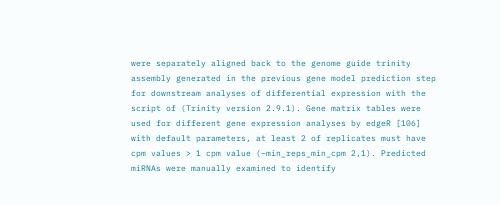were separately aligned back to the genome guide trinity assembly generated in the previous gene model prediction step for downstream analyses of differential expression with the script of (Trinity version 2.9.1). Gene matrix tables were used for different gene expression analyses by edgeR [106] with default parameters, at least 2 of replicates must have cpm values > 1 cpm value (–min_reps_min_cpm 2,1). Predicted miRNAs were manually examined to identify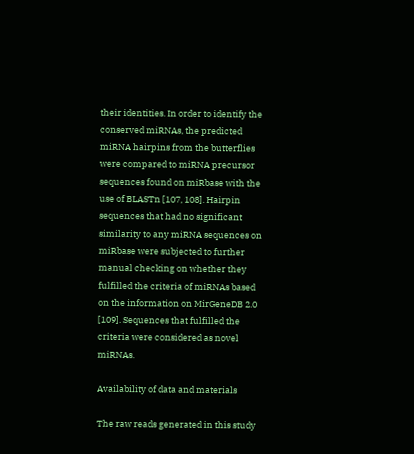their identities. In order to identify the conserved miRNAs, the predicted miRNA hairpins from the butterflies were compared to miRNA precursor sequences found on miRbase with the use of BLASTn [107, 108]. Hairpin sequences that had no significant similarity to any miRNA sequences on miRbase were subjected to further manual checking on whether they fulfilled the criteria of miRNAs based on the information on MirGeneDB 2.0 [109]. Sequences that fulfilled the criteria were considered as novel miRNAs.

Availability of data and materials

The raw reads generated in this study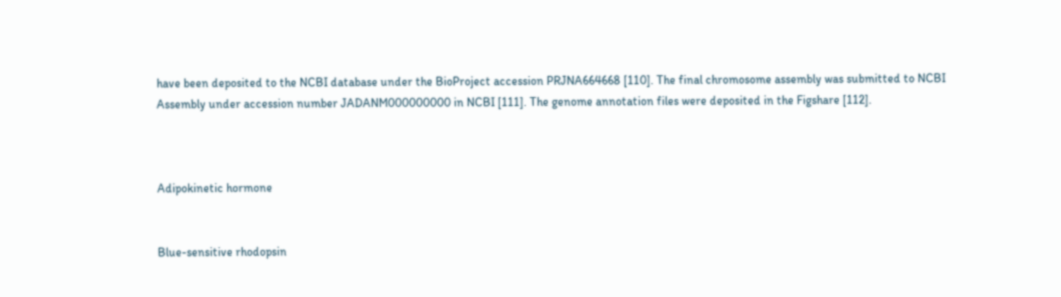have been deposited to the NCBI database under the BioProject accession PRJNA664668 [110]. The final chromosome assembly was submitted to NCBI Assembly under accession number JADANM000000000 in NCBI [111]. The genome annotation files were deposited in the Figshare [112].



Adipokinetic hormone


Blue-sensitive rhodopsin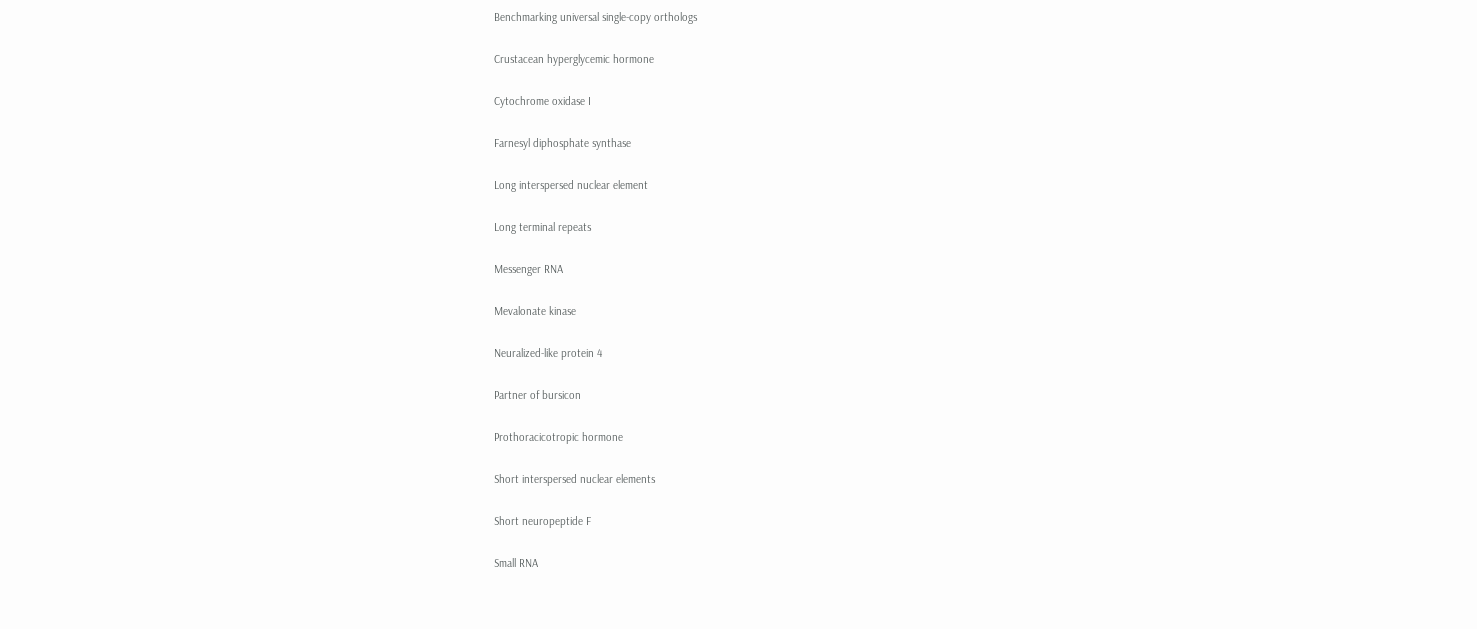Benchmarking universal single-copy orthologs


Crustacean hyperglycemic hormone


Cytochrome oxidase I


Farnesyl diphosphate synthase


Long interspersed nuclear element


Long terminal repeats


Messenger RNA


Mevalonate kinase


Neuralized-like protein 4


Partner of bursicon


Prothoracicotropic hormone


Short interspersed nuclear elements


Short neuropeptide F


Small RNA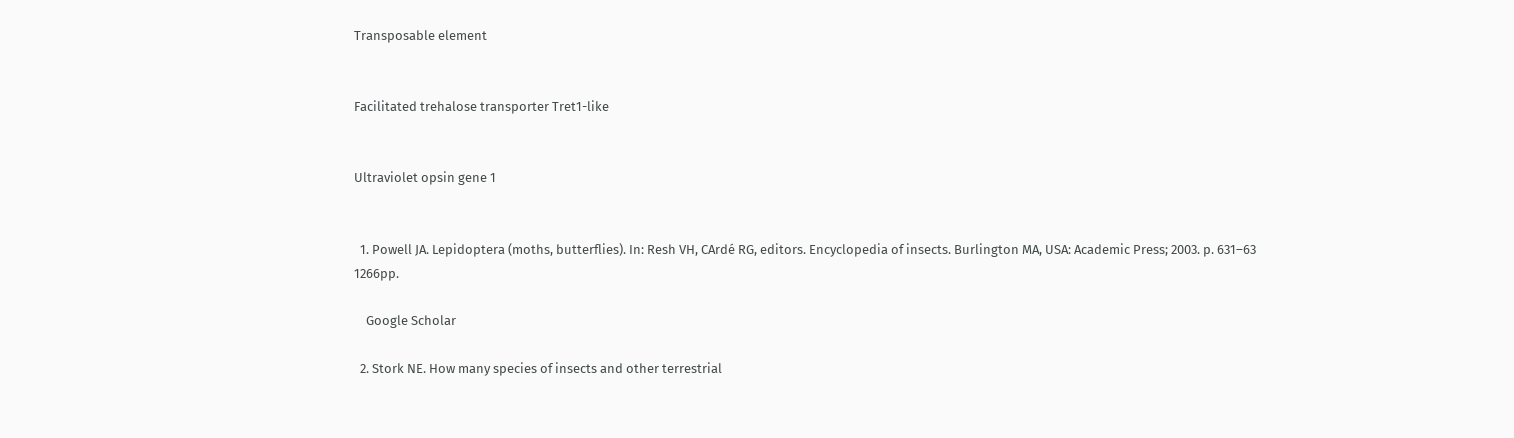Transposable element


Facilitated trehalose transporter Tret1-like


Ultraviolet opsin gene 1


  1. Powell JA. Lepidoptera (moths, butterflies). In: Resh VH, CArdé RG, editors. Encyclopedia of insects. Burlington MA, USA: Academic Press; 2003. p. 631–63 1266pp.

    Google Scholar

  2. Stork NE. How many species of insects and other terrestrial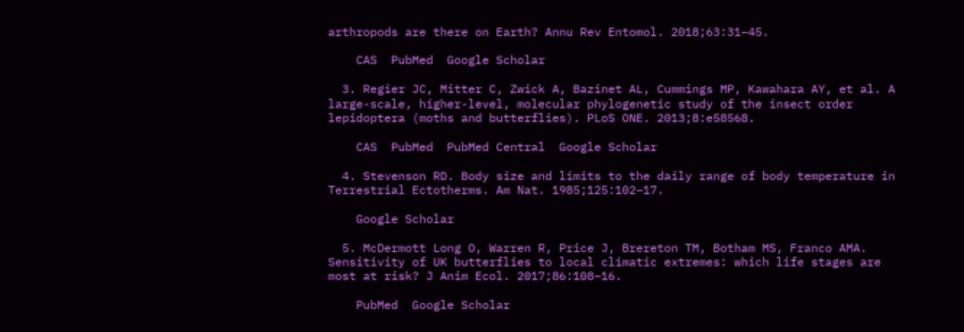arthropods are there on Earth? Annu Rev Entomol. 2018;63:31–45.

    CAS  PubMed  Google Scholar

  3. Regier JC, Mitter C, Zwick A, Bazinet AL, Cummings MP, Kawahara AY, et al. A large-scale, higher-level, molecular phylogenetic study of the insect order lepidoptera (moths and butterflies). PLoS ONE. 2013;8:e58568.

    CAS  PubMed  PubMed Central  Google Scholar

  4. Stevenson RD. Body size and limits to the daily range of body temperature in Terrestrial Ectotherms. Am Nat. 1985;125:102–17.

    Google Scholar

  5. McDermott Long O, Warren R, Price J, Brereton TM, Botham MS, Franco AMA. Sensitivity of UK butterflies to local climatic extremes: which life stages are most at risk? J Anim Ecol. 2017;86:108–16.

    PubMed  Google Scholar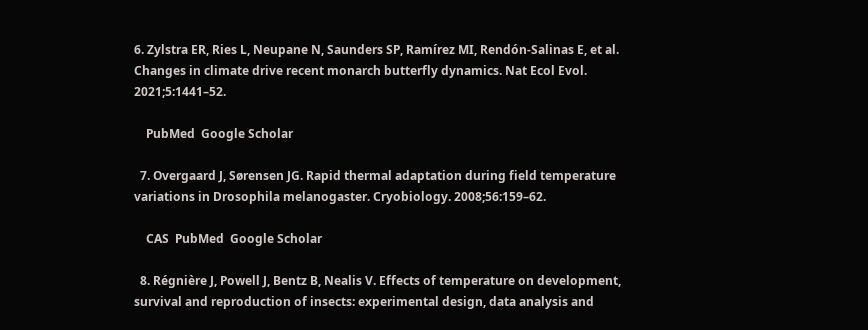6. Zylstra ER, Ries L, Neupane N, Saunders SP, Ramírez MI, Rendón-Salinas E, et al. Changes in climate drive recent monarch butterfly dynamics. Nat Ecol Evol. 2021;5:1441–52.

    PubMed  Google Scholar

  7. Overgaard J, Sørensen JG. Rapid thermal adaptation during field temperature variations in Drosophila melanogaster. Cryobiology. 2008;56:159–62.

    CAS  PubMed  Google Scholar

  8. Régnière J, Powell J, Bentz B, Nealis V. Effects of temperature on development, survival and reproduction of insects: experimental design, data analysis and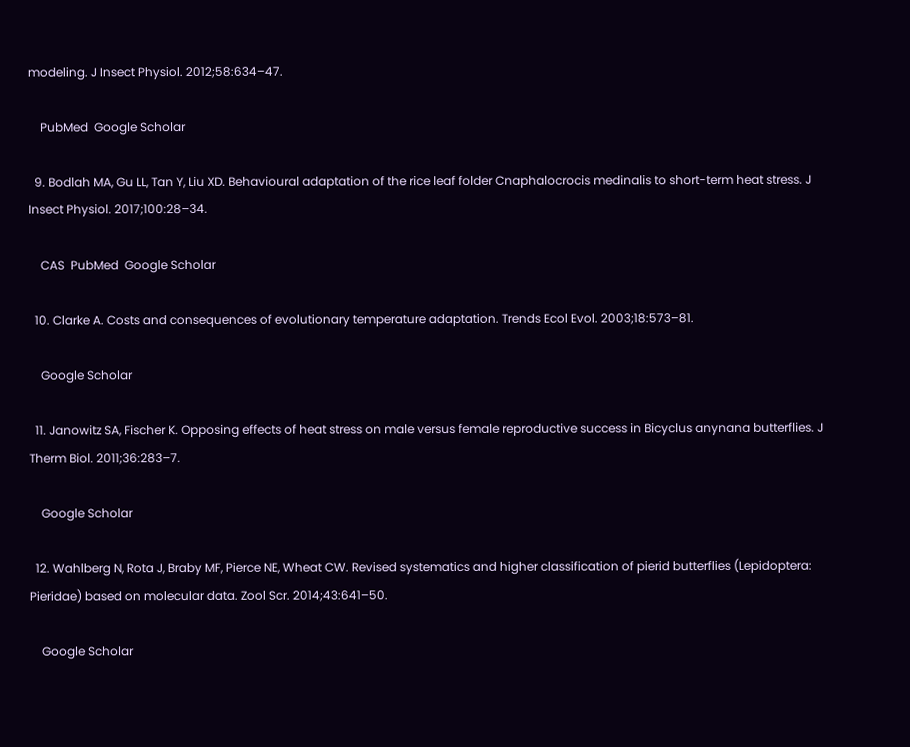modeling. J Insect Physiol. 2012;58:634–47.

    PubMed  Google Scholar

  9. Bodlah MA, Gu LL, Tan Y, Liu XD. Behavioural adaptation of the rice leaf folder Cnaphalocrocis medinalis to short-term heat stress. J Insect Physiol. 2017;100:28–34.

    CAS  PubMed  Google Scholar

  10. Clarke A. Costs and consequences of evolutionary temperature adaptation. Trends Ecol Evol. 2003;18:573–81.

    Google Scholar

  11. Janowitz SA, Fischer K. Opposing effects of heat stress on male versus female reproductive success in Bicyclus anynana butterflies. J Therm Biol. 2011;36:283–7.

    Google Scholar

  12. Wahlberg N, Rota J, Braby MF, Pierce NE, Wheat CW. Revised systematics and higher classification of pierid butterflies (Lepidoptera: Pieridae) based on molecular data. Zool Scr. 2014;43:641–50.

    Google Scholar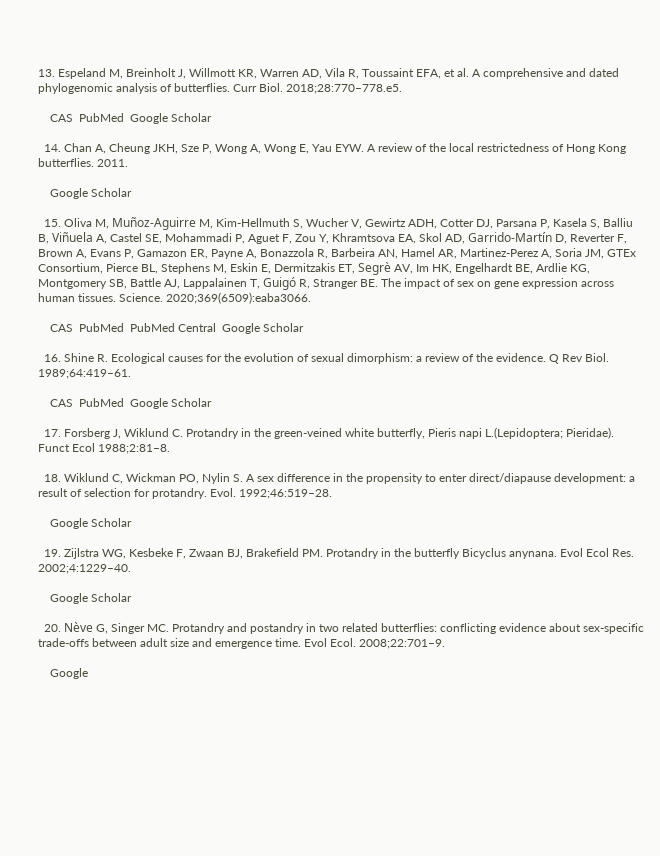13. Espeland M, Breinholt J, Willmott KR, Warren AD, Vila R, Toussaint EFA, et al. A comprehensive and dated phylogenomic analysis of butterflies. Curr Biol. 2018;28:770–778.e5.

    CAS  PubMed  Google Scholar

  14. Chan A, Cheung JKH, Sze P, Wong A, Wong E, Yau EYW. A review of the local restrictedness of Hong Kong butterflies. 2011.

    Google Scholar

  15. Oliva M, Muñoz-Aguirre M, Kim-Hellmuth S, Wucher V, Gewirtz ADH, Cotter DJ, Parsana P, Kasela S, Balliu B, Viñuela A, Castel SE, Mohammadi P, Aguet F, Zou Y, Khramtsova EA, Skol AD, Garrido-Martín D, Reverter F, Brown A, Evans P, Gamazon ER, Payne A, Bonazzola R, Barbeira AN, Hamel AR, Martinez-Perez A, Soria JM, GTEx Consortium, Pierce BL, Stephens M, Eskin E, Dermitzakis ET, Segrè AV, Im HK, Engelhardt BE, Ardlie KG, Montgomery SB, Battle AJ, Lappalainen T, Guigó R, Stranger BE. The impact of sex on gene expression across human tissues. Science. 2020;369(6509):eaba3066.

    CAS  PubMed  PubMed Central  Google Scholar

  16. Shine R. Ecological causes for the evolution of sexual dimorphism: a review of the evidence. Q Rev Biol. 1989;64:419–61.

    CAS  PubMed  Google Scholar

  17. Forsberg J, Wiklund C. Protandry in the green-veined white butterfly, Pieris napi L.(Lepidoptera; Pieridae). Funct Ecol 1988;2:81–8.

  18. Wiklund C, Wickman PO, Nylin S. A sex difference in the propensity to enter direct/diapause development: a result of selection for protandry. Evol. 1992;46:519–28.

    Google Scholar

  19. Zijlstra WG, Kesbeke F, Zwaan BJ, Brakefield PM. Protandry in the butterfly Bicyclus anynana. Evol Ecol Res. 2002;4:1229–40.

    Google Scholar

  20. Nève G, Singer MC. Protandry and postandry in two related butterflies: conflicting evidence about sex-specific trade-offs between adult size and emergence time. Evol Ecol. 2008;22:701–9.

    Google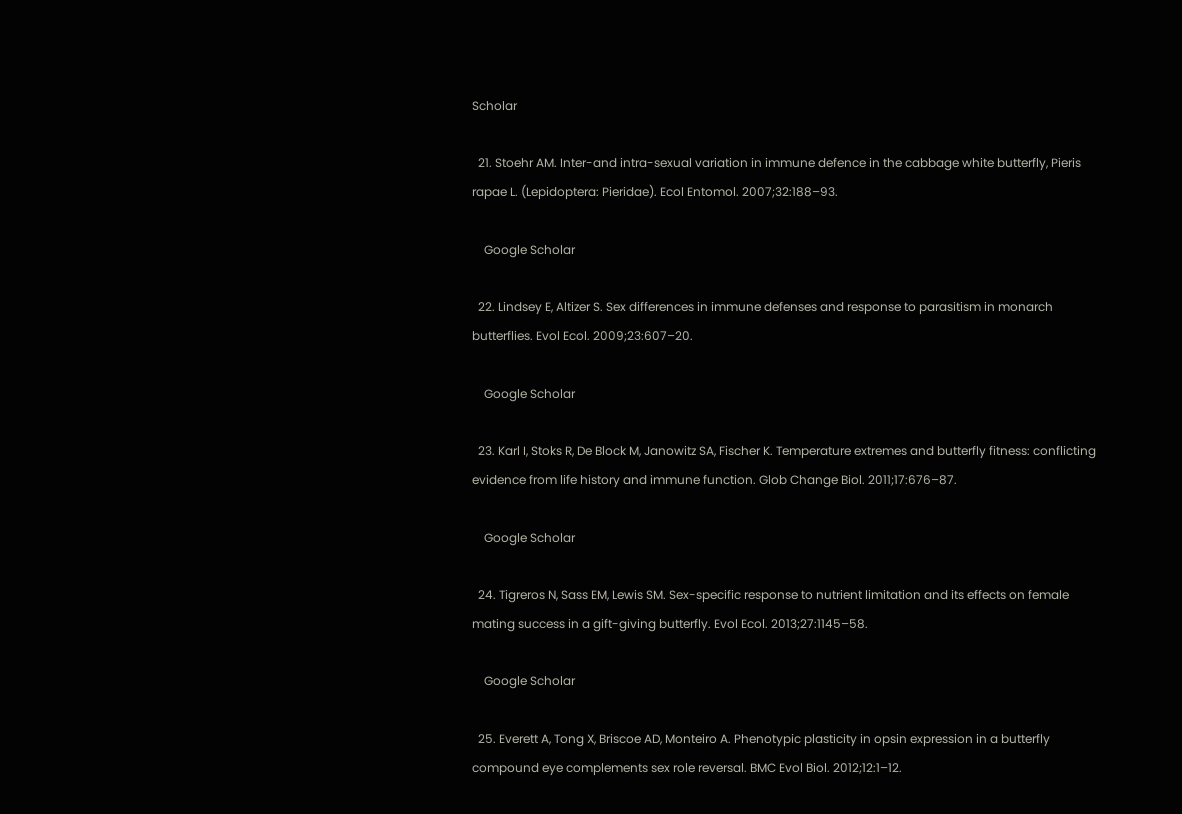Scholar

  21. Stoehr AM. Inter-and intra-sexual variation in immune defence in the cabbage white butterfly, Pieris rapae L. (Lepidoptera: Pieridae). Ecol Entomol. 2007;32:188–93.

    Google Scholar

  22. Lindsey E, Altizer S. Sex differences in immune defenses and response to parasitism in monarch butterflies. Evol Ecol. 2009;23:607–20.

    Google Scholar

  23. Karl I, Stoks R, De Block M, Janowitz SA, Fischer K. Temperature extremes and butterfly fitness: conflicting evidence from life history and immune function. Glob Change Biol. 2011;17:676–87.

    Google Scholar

  24. Tigreros N, Sass EM, Lewis SM. Sex-specific response to nutrient limitation and its effects on female mating success in a gift-giving butterfly. Evol Ecol. 2013;27:1145–58.

    Google Scholar

  25. Everett A, Tong X, Briscoe AD, Monteiro A. Phenotypic plasticity in opsin expression in a butterfly compound eye complements sex role reversal. BMC Evol Biol. 2012;12:1–12.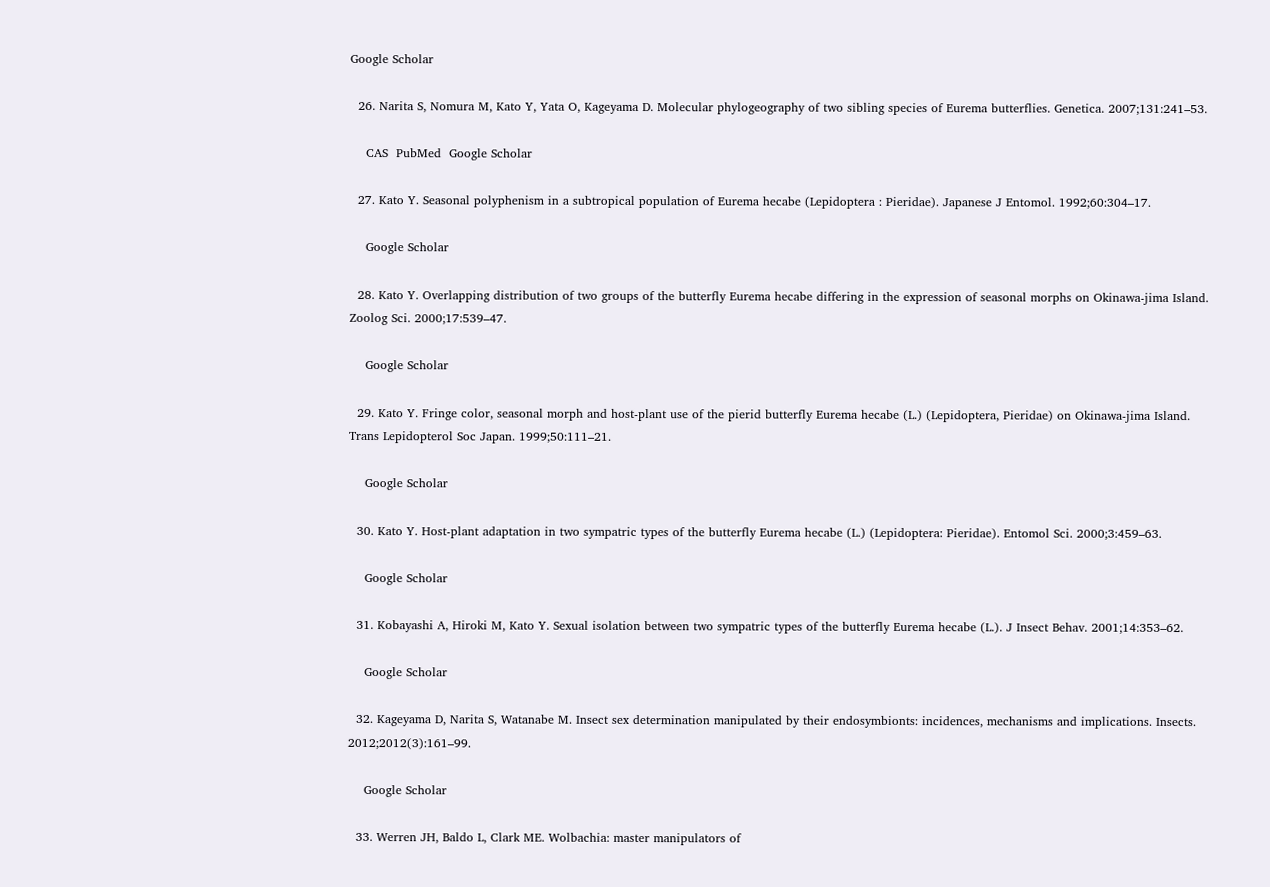Google Scholar

  26. Narita S, Nomura M, Kato Y, Yata O, Kageyama D. Molecular phylogeography of two sibling species of Eurema butterflies. Genetica. 2007;131:241–53.

    CAS  PubMed  Google Scholar

  27. Kato Y. Seasonal polyphenism in a subtropical population of Eurema hecabe (Lepidoptera : Pieridae). Japanese J Entomol. 1992;60:304–17.

    Google Scholar

  28. Kato Y. Overlapping distribution of two groups of the butterfly Eurema hecabe differing in the expression of seasonal morphs on Okinawa-jima Island. Zoolog Sci. 2000;17:539–47.

    Google Scholar

  29. Kato Y. Fringe color, seasonal morph and host-plant use of the pierid butterfly Eurema hecabe (L.) (Lepidoptera, Pieridae) on Okinawa-jima Island. Trans Lepidopterol Soc Japan. 1999;50:111–21.

    Google Scholar

  30. Kato Y. Host-plant adaptation in two sympatric types of the butterfly Eurema hecabe (L.) (Lepidoptera: Pieridae). Entomol Sci. 2000;3:459–63.

    Google Scholar

  31. Kobayashi A, Hiroki M, Kato Y. Sexual isolation between two sympatric types of the butterfly Eurema hecabe (L.). J Insect Behav. 2001;14:353–62.

    Google Scholar

  32. Kageyama D, Narita S, Watanabe M. Insect sex determination manipulated by their endosymbionts: incidences, mechanisms and implications. Insects. 2012;2012(3):161–99.

    Google Scholar

  33. Werren JH, Baldo L, Clark ME. Wolbachia: master manipulators of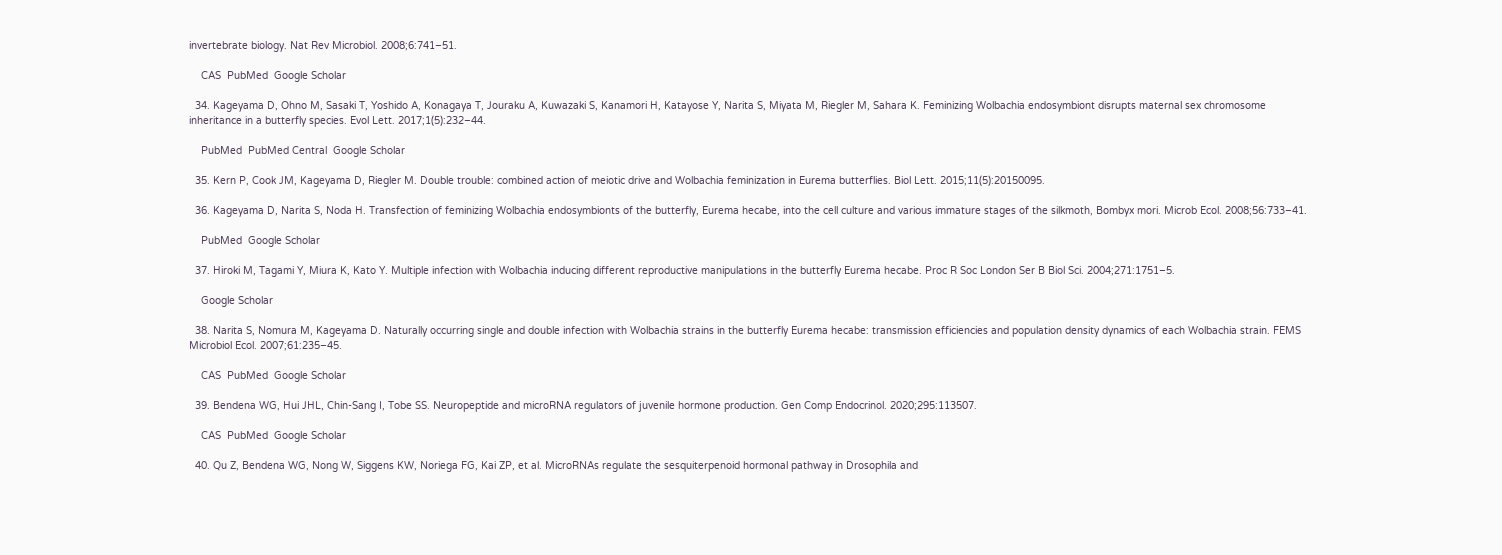invertebrate biology. Nat Rev Microbiol. 2008;6:741–51.

    CAS  PubMed  Google Scholar

  34. Kageyama D, Ohno M, Sasaki T, Yoshido A, Konagaya T, Jouraku A, Kuwazaki S, Kanamori H, Katayose Y, Narita S, Miyata M, Riegler M, Sahara K. Feminizing Wolbachia endosymbiont disrupts maternal sex chromosome inheritance in a butterfly species. Evol Lett. 2017;1(5):232–44.

    PubMed  PubMed Central  Google Scholar

  35. Kern P, Cook JM, Kageyama D, Riegler M. Double trouble: combined action of meiotic drive and Wolbachia feminization in Eurema butterflies. Biol Lett. 2015;11(5):20150095.

  36. Kageyama D, Narita S, Noda H. Transfection of feminizing Wolbachia endosymbionts of the butterfly, Eurema hecabe, into the cell culture and various immature stages of the silkmoth, Bombyx mori. Microb Ecol. 2008;56:733–41.

    PubMed  Google Scholar

  37. Hiroki M, Tagami Y, Miura K, Kato Y. Multiple infection with Wolbachia inducing different reproductive manipulations in the butterfly Eurema hecabe. Proc R Soc London Ser B Biol Sci. 2004;271:1751–5.

    Google Scholar

  38. Narita S, Nomura M, Kageyama D. Naturally occurring single and double infection with Wolbachia strains in the butterfly Eurema hecabe: transmission efficiencies and population density dynamics of each Wolbachia strain. FEMS Microbiol Ecol. 2007;61:235–45.

    CAS  PubMed  Google Scholar

  39. Bendena WG, Hui JHL, Chin-Sang I, Tobe SS. Neuropeptide and microRNA regulators of juvenile hormone production. Gen Comp Endocrinol. 2020;295:113507.

    CAS  PubMed  Google Scholar

  40. Qu Z, Bendena WG, Nong W, Siggens KW, Noriega FG, Kai ZP, et al. MicroRNAs regulate the sesquiterpenoid hormonal pathway in Drosophila and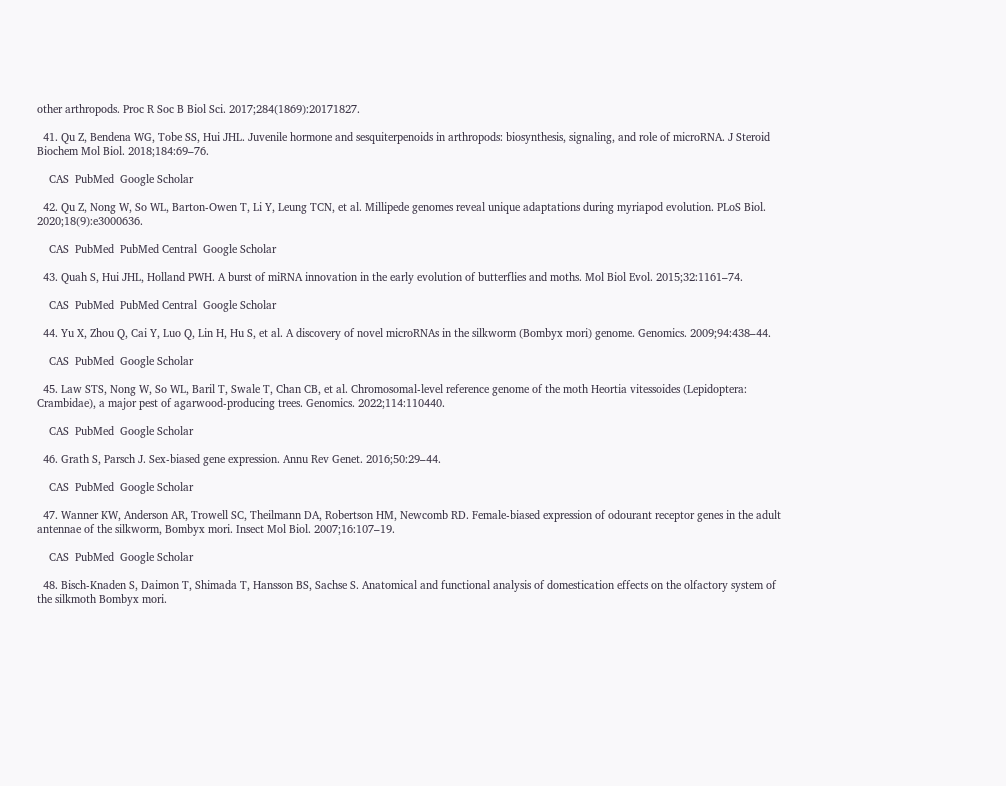other arthropods. Proc R Soc B Biol Sci. 2017;284(1869):20171827.

  41. Qu Z, Bendena WG, Tobe SS, Hui JHL. Juvenile hormone and sesquiterpenoids in arthropods: biosynthesis, signaling, and role of microRNA. J Steroid Biochem Mol Biol. 2018;184:69–76.

    CAS  PubMed  Google Scholar

  42. Qu Z, Nong W, So WL, Barton-Owen T, Li Y, Leung TCN, et al. Millipede genomes reveal unique adaptations during myriapod evolution. PLoS Biol. 2020;18(9):e3000636.

    CAS  PubMed  PubMed Central  Google Scholar

  43. Quah S, Hui JHL, Holland PWH. A burst of miRNA innovation in the early evolution of butterflies and moths. Mol Biol Evol. 2015;32:1161–74.

    CAS  PubMed  PubMed Central  Google Scholar

  44. Yu X, Zhou Q, Cai Y, Luo Q, Lin H, Hu S, et al. A discovery of novel microRNAs in the silkworm (Bombyx mori) genome. Genomics. 2009;94:438–44.

    CAS  PubMed  Google Scholar

  45. Law STS, Nong W, So WL, Baril T, Swale T, Chan CB, et al. Chromosomal-level reference genome of the moth Heortia vitessoides (Lepidoptera: Crambidae), a major pest of agarwood-producing trees. Genomics. 2022;114:110440.

    CAS  PubMed  Google Scholar

  46. Grath S, Parsch J. Sex-biased gene expression. Annu Rev Genet. 2016;50:29–44.

    CAS  PubMed  Google Scholar

  47. Wanner KW, Anderson AR, Trowell SC, Theilmann DA, Robertson HM, Newcomb RD. Female-biased expression of odourant receptor genes in the adult antennae of the silkworm, Bombyx mori. Insect Mol Biol. 2007;16:107–19.

    CAS  PubMed  Google Scholar

  48. Bisch-Knaden S, Daimon T, Shimada T, Hansson BS, Sachse S. Anatomical and functional analysis of domestication effects on the olfactory system of the silkmoth Bombyx mori.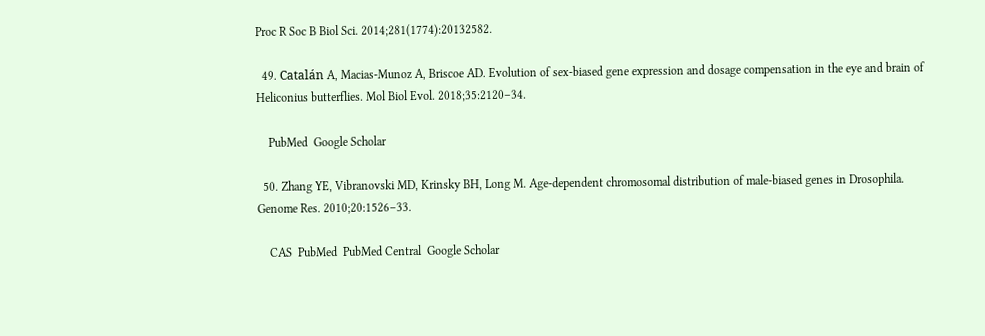Proc R Soc B Biol Sci. 2014;281(1774):20132582.

  49. Catalán A, Macias-Munoz A, Briscoe AD. Evolution of sex-biased gene expression and dosage compensation in the eye and brain of Heliconius butterflies. Mol Biol Evol. 2018;35:2120–34.

    PubMed  Google Scholar

  50. Zhang YE, Vibranovski MD, Krinsky BH, Long M. Age-dependent chromosomal distribution of male-biased genes in Drosophila. Genome Res. 2010;20:1526–33.

    CAS  PubMed  PubMed Central  Google Scholar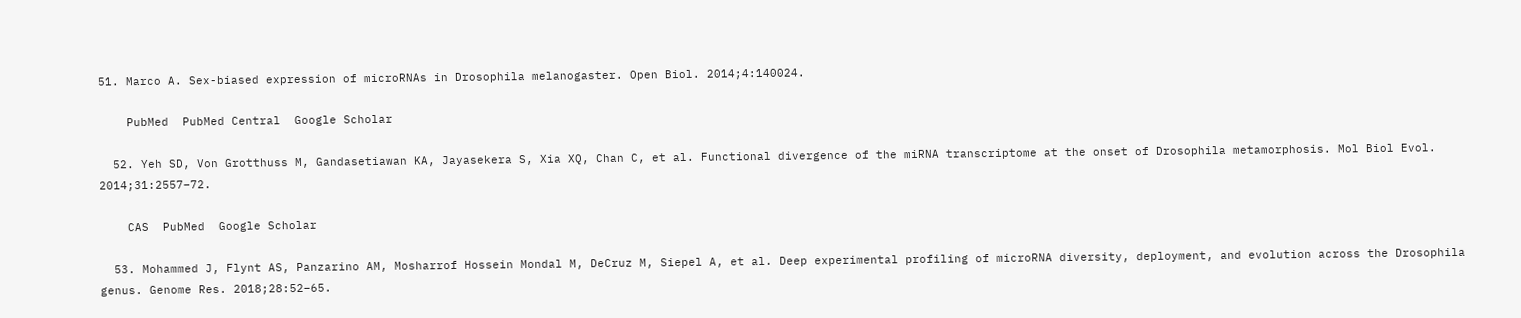51. Marco A. Sex-biased expression of microRNAs in Drosophila melanogaster. Open Biol. 2014;4:140024.

    PubMed  PubMed Central  Google Scholar

  52. Yeh SD, Von Grotthuss M, Gandasetiawan KA, Jayasekera S, Xia XQ, Chan C, et al. Functional divergence of the miRNA transcriptome at the onset of Drosophila metamorphosis. Mol Biol Evol. 2014;31:2557–72.

    CAS  PubMed  Google Scholar

  53. Mohammed J, Flynt AS, Panzarino AM, Mosharrof Hossein Mondal M, DeCruz M, Siepel A, et al. Deep experimental profiling of microRNA diversity, deployment, and evolution across the Drosophila genus. Genome Res. 2018;28:52–65.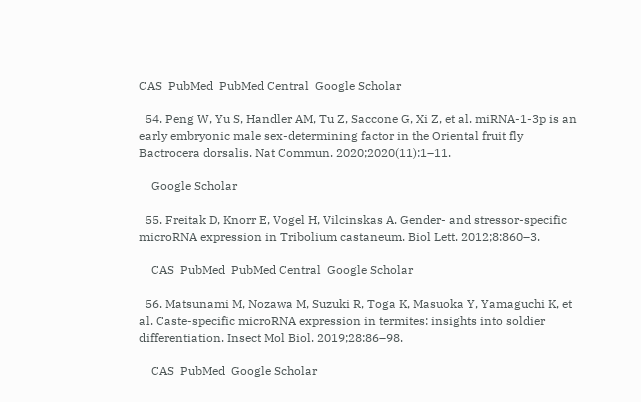CAS  PubMed  PubMed Central  Google Scholar

  54. Peng W, Yu S, Handler AM, Tu Z, Saccone G, Xi Z, et al. miRNA-1-3p is an early embryonic male sex-determining factor in the Oriental fruit fly Bactrocera dorsalis. Nat Commun. 2020;2020(11):1–11.

    Google Scholar

  55. Freitak D, Knorr E, Vogel H, Vilcinskas A. Gender- and stressor-specific microRNA expression in Tribolium castaneum. Biol Lett. 2012;8:860–3.

    CAS  PubMed  PubMed Central  Google Scholar

  56. Matsunami M, Nozawa M, Suzuki R, Toga K, Masuoka Y, Yamaguchi K, et al. Caste-specific microRNA expression in termites: insights into soldier differentiation. Insect Mol Biol. 2019;28:86–98.

    CAS  PubMed  Google Scholar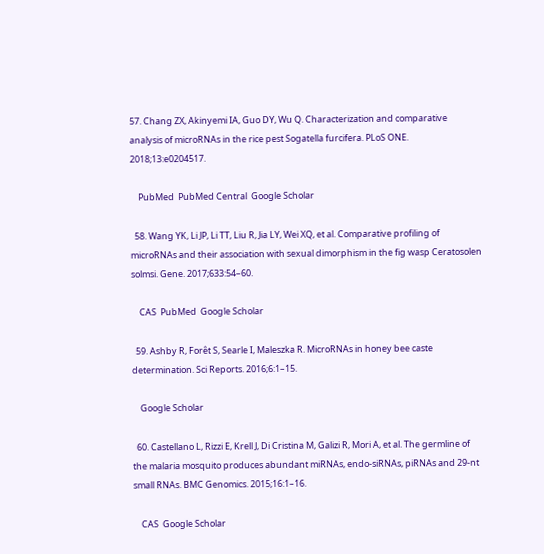57. Chang ZX, Akinyemi IA, Guo DY, Wu Q. Characterization and comparative analysis of microRNAs in the rice pest Sogatella furcifera. PLoS ONE. 2018;13:e0204517.

    PubMed  PubMed Central  Google Scholar

  58. Wang YK, Li JP, Li TT, Liu R, Jia LY, Wei XQ, et al. Comparative profiling of microRNAs and their association with sexual dimorphism in the fig wasp Ceratosolen solmsi. Gene. 2017;633:54–60.

    CAS  PubMed  Google Scholar

  59. Ashby R, Forêt S, Searle I, Maleszka R. MicroRNAs in honey bee caste determination. Sci Reports. 2016;6:1–15.

    Google Scholar

  60. Castellano L, Rizzi E, Krell J, Di Cristina M, Galizi R, Mori A, et al. The germline of the malaria mosquito produces abundant miRNAs, endo-siRNAs, piRNAs and 29-nt small RNAs. BMC Genomics. 2015;16:1–16.

    CAS  Google Scholar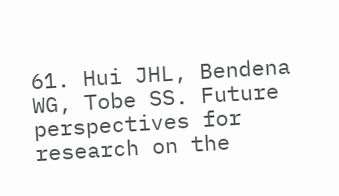61. Hui JHL, Bendena WG, Tobe SS. Future perspectives for research on the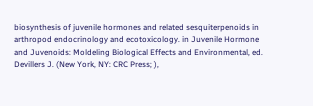biosynthesis of juvenile hormones and related sesquiterpenoids in arthropod endocrinology and ecotoxicology. in Juvenile Hormone and Juvenoids: Moldeling Biological Effects and Environmental, ed. Devillers J. (New York, NY: CRC Press; ),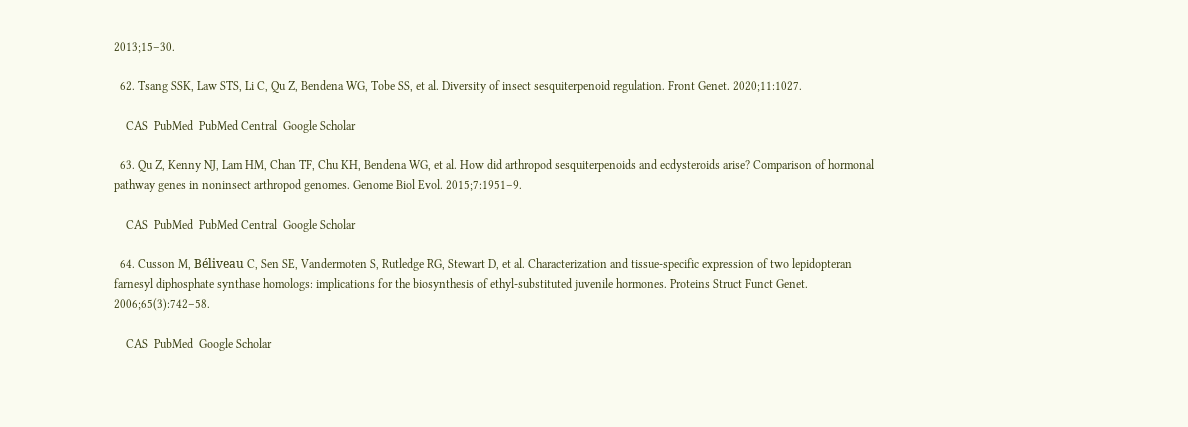2013;15–30.

  62. Tsang SSK, Law STS, Li C, Qu Z, Bendena WG, Tobe SS, et al. Diversity of insect sesquiterpenoid regulation. Front Genet. 2020;11:1027.

    CAS  PubMed  PubMed Central  Google Scholar

  63. Qu Z, Kenny NJ, Lam HM, Chan TF, Chu KH, Bendena WG, et al. How did arthropod sesquiterpenoids and ecdysteroids arise? Comparison of hormonal pathway genes in noninsect arthropod genomes. Genome Biol Evol. 2015;7:1951–9.

    CAS  PubMed  PubMed Central  Google Scholar

  64. Cusson M, Béliveau C, Sen SE, Vandermoten S, Rutledge RG, Stewart D, et al. Characterization and tissue-specific expression of two lepidopteran farnesyl diphosphate synthase homologs: implications for the biosynthesis of ethyl-substituted juvenile hormones. Proteins Struct Funct Genet. 2006;65(3):742–58.

    CAS  PubMed  Google Scholar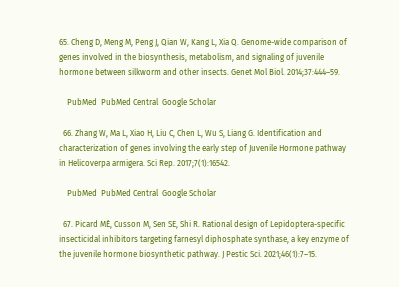65. Cheng D, Meng M, Peng J, Qian W, Kang L, Xia Q. Genome-wide comparison of genes involved in the biosynthesis, metabolism, and signaling of juvenile hormone between silkworm and other insects. Genet Mol Biol. 2014;37:444–59.

    PubMed  PubMed Central  Google Scholar

  66. Zhang W, Ma L, Xiao H, Liu C, Chen L, Wu S, Liang G. Identification and characterization of genes involving the early step of Juvenile Hormone pathway in Helicoverpa armigera. Sci Rep. 2017;7(1):16542.

    PubMed  PubMed Central  Google Scholar

  67. Picard MÈ, Cusson M, Sen SE, Shi R. Rational design of Lepidoptera-specific insecticidal inhibitors targeting farnesyl diphosphate synthase, a key enzyme of the juvenile hormone biosynthetic pathway. J Pestic Sci. 2021;46(1):7–15.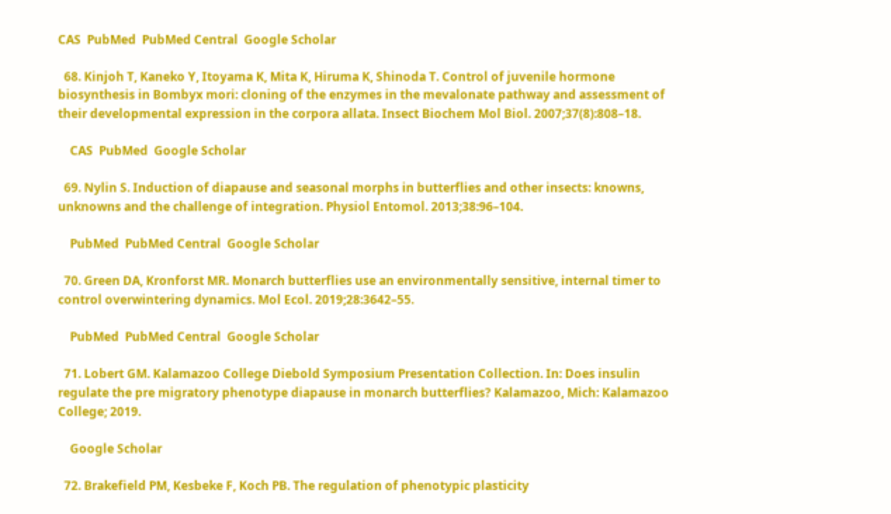CAS  PubMed  PubMed Central  Google Scholar

  68. Kinjoh T, Kaneko Y, Itoyama K, Mita K, Hiruma K, Shinoda T. Control of juvenile hormone biosynthesis in Bombyx mori: cloning of the enzymes in the mevalonate pathway and assessment of their developmental expression in the corpora allata. Insect Biochem Mol Biol. 2007;37(8):808–18.

    CAS  PubMed  Google Scholar

  69. Nylin S. Induction of diapause and seasonal morphs in butterflies and other insects: knowns, unknowns and the challenge of integration. Physiol Entomol. 2013;38:96–104.

    PubMed  PubMed Central  Google Scholar

  70. Green DA, Kronforst MR. Monarch butterflies use an environmentally sensitive, internal timer to control overwintering dynamics. Mol Ecol. 2019;28:3642–55.

    PubMed  PubMed Central  Google Scholar

  71. Lobert GM. Kalamazoo College Diebold Symposium Presentation Collection. In: Does insulin regulate the pre migratory phenotype diapause in monarch butterflies? Kalamazoo, Mich: Kalamazoo College; 2019.

    Google Scholar

  72. Brakefield PM, Kesbeke F, Koch PB. The regulation of phenotypic plasticity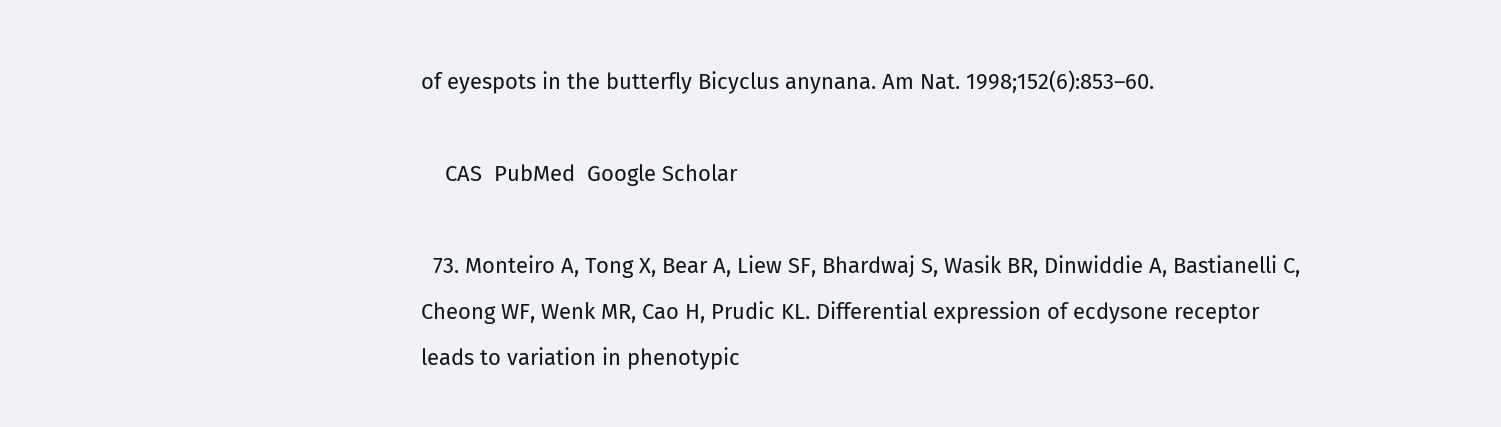of eyespots in the butterfly Bicyclus anynana. Am Nat. 1998;152(6):853–60.

    CAS  PubMed  Google Scholar

  73. Monteiro A, Tong X, Bear A, Liew SF, Bhardwaj S, Wasik BR, Dinwiddie A, Bastianelli C, Cheong WF, Wenk MR, Cao H, Prudic KL. Differential expression of ecdysone receptor leads to variation in phenotypic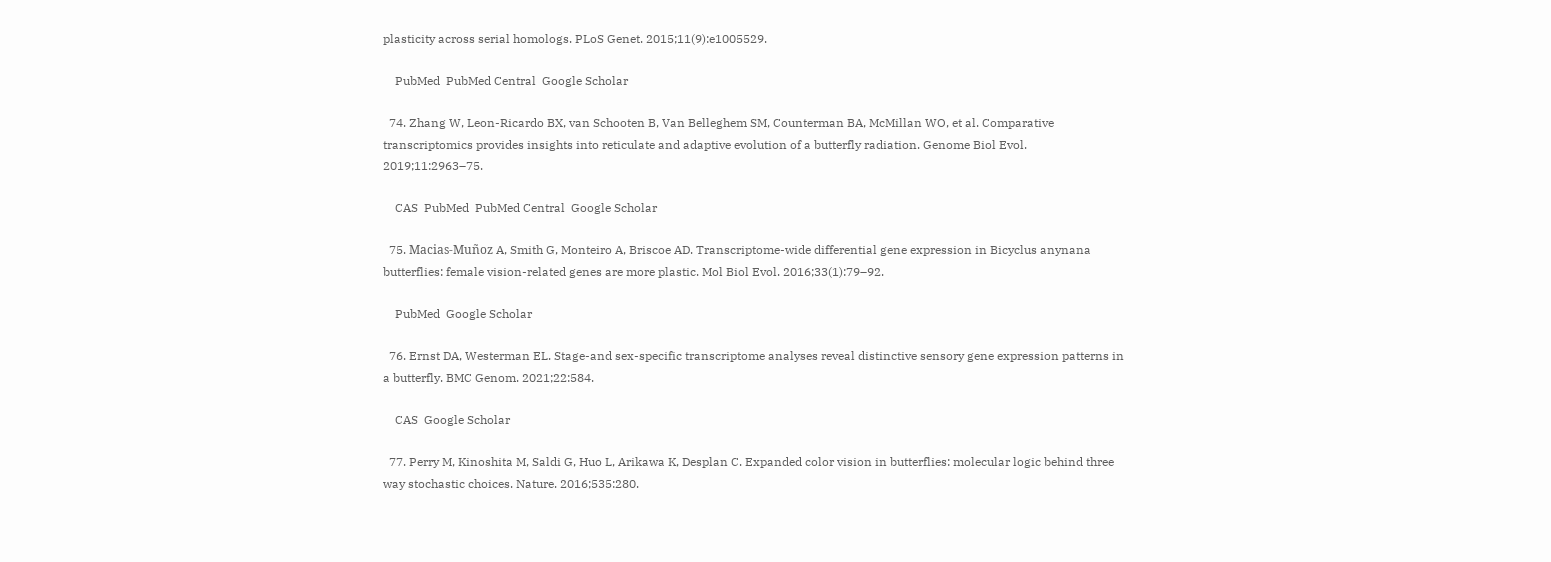plasticity across serial homologs. PLoS Genet. 2015;11(9):e1005529.

    PubMed  PubMed Central  Google Scholar

  74. Zhang W, Leon-Ricardo BX, van Schooten B, Van Belleghem SM, Counterman BA, McMillan WO, et al. Comparative transcriptomics provides insights into reticulate and adaptive evolution of a butterfly radiation. Genome Biol Evol. 2019;11:2963–75.

    CAS  PubMed  PubMed Central  Google Scholar

  75. Macias-Muñoz A, Smith G, Monteiro A, Briscoe AD. Transcriptome-wide differential gene expression in Bicyclus anynana butterflies: female vision-related genes are more plastic. Mol Biol Evol. 2016;33(1):79–92.

    PubMed  Google Scholar

  76. Ernst DA, Westerman EL. Stage-and sex-specific transcriptome analyses reveal distinctive sensory gene expression patterns in a butterfly. BMC Genom. 2021;22:584.

    CAS  Google Scholar

  77. Perry M, Kinoshita M, Saldi G, Huo L, Arikawa K, Desplan C. Expanded color vision in butterflies: molecular logic behind three way stochastic choices. Nature. 2016;535:280.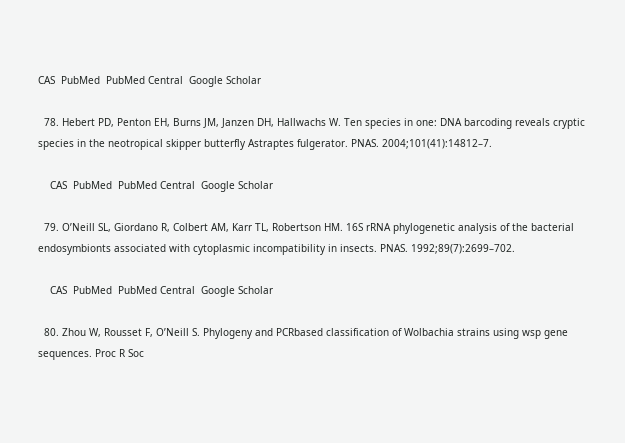CAS  PubMed  PubMed Central  Google Scholar

  78. Hebert PD, Penton EH, Burns JM, Janzen DH, Hallwachs W. Ten species in one: DNA barcoding reveals cryptic species in the neotropical skipper butterfly Astraptes fulgerator. PNAS. 2004;101(41):14812–7.

    CAS  PubMed  PubMed Central  Google Scholar

  79. O’Neill SL, Giordano R, Colbert AM, Karr TL, Robertson HM. 16S rRNA phylogenetic analysis of the bacterial endosymbionts associated with cytoplasmic incompatibility in insects. PNAS. 1992;89(7):2699–702.

    CAS  PubMed  PubMed Central  Google Scholar

  80. Zhou W, Rousset F, O’Neill S. Phylogeny and PCRbased classification of Wolbachia strains using wsp gene sequences. Proc R Soc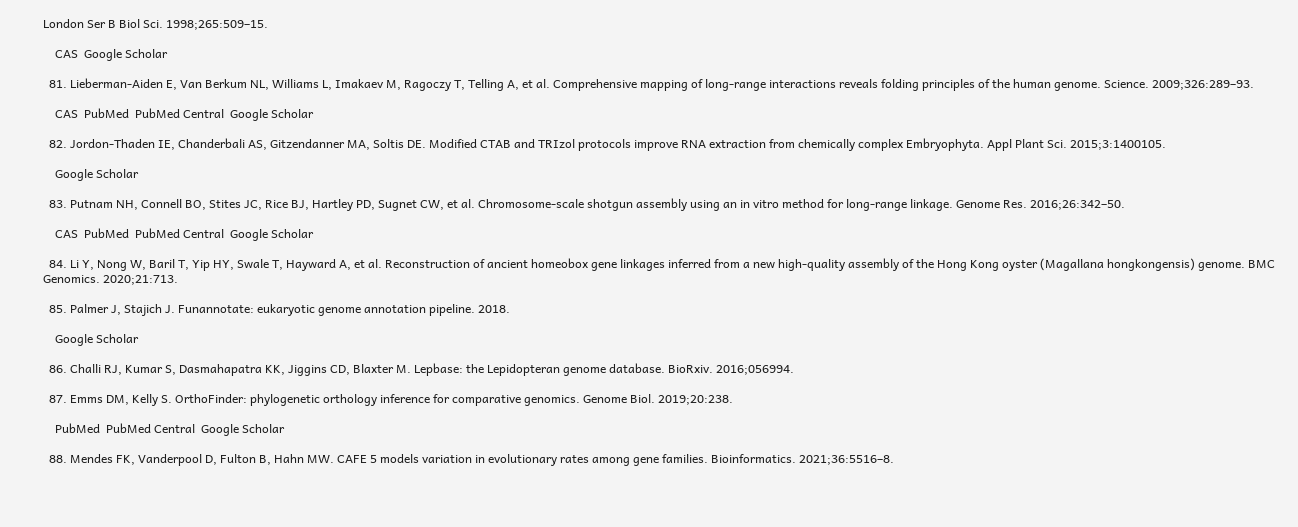London Ser B Biol Sci. 1998;265:509–15.

    CAS  Google Scholar

  81. Lieberman-Aiden E, Van Berkum NL, Williams L, Imakaev M, Ragoczy T, Telling A, et al. Comprehensive mapping of long-range interactions reveals folding principles of the human genome. Science. 2009;326:289–93.

    CAS  PubMed  PubMed Central  Google Scholar

  82. Jordon-Thaden IE, Chanderbali AS, Gitzendanner MA, Soltis DE. Modified CTAB and TRIzol protocols improve RNA extraction from chemically complex Embryophyta. Appl Plant Sci. 2015;3:1400105.

    Google Scholar

  83. Putnam NH, Connell BO, Stites JC, Rice BJ, Hartley PD, Sugnet CW, et al. Chromosome-scale shotgun assembly using an in vitro method for long-range linkage. Genome Res. 2016;26:342–50.

    CAS  PubMed  PubMed Central  Google Scholar

  84. Li Y, Nong W, Baril T, Yip HY, Swale T, Hayward A, et al. Reconstruction of ancient homeobox gene linkages inferred from a new high-quality assembly of the Hong Kong oyster (Magallana hongkongensis) genome. BMC Genomics. 2020;21:713.

  85. Palmer J, Stajich J. Funannotate: eukaryotic genome annotation pipeline. 2018.

    Google Scholar

  86. Challi RJ, Kumar S, Dasmahapatra KK, Jiggins CD, Blaxter M. Lepbase: the Lepidopteran genome database. BioRxiv. 2016;056994.

  87. Emms DM, Kelly S. OrthoFinder: phylogenetic orthology inference for comparative genomics. Genome Biol. 2019;20:238.

    PubMed  PubMed Central  Google Scholar

  88. Mendes FK, Vanderpool D, Fulton B, Hahn MW. CAFE 5 models variation in evolutionary rates among gene families. Bioinformatics. 2021;36:5516–8.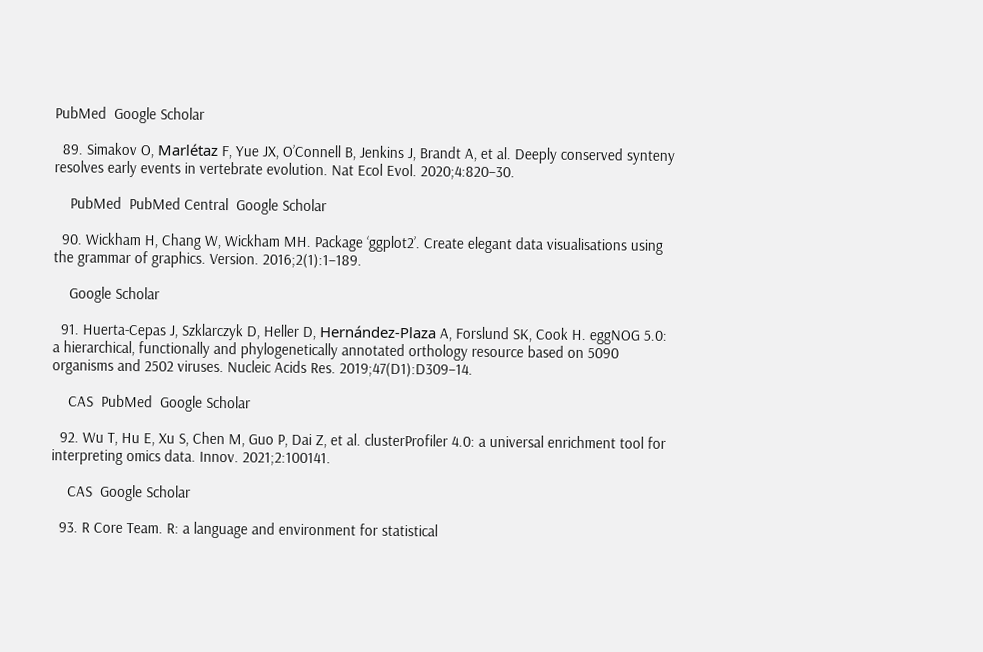PubMed  Google Scholar

  89. Simakov O, Marlétaz F, Yue JX, O’Connell B, Jenkins J, Brandt A, et al. Deeply conserved synteny resolves early events in vertebrate evolution. Nat Ecol Evol. 2020;4:820–30.

    PubMed  PubMed Central  Google Scholar

  90. Wickham H, Chang W, Wickham MH. Package ‘ggplot2’. Create elegant data visualisations using the grammar of graphics. Version. 2016;2(1):1–189.

    Google Scholar

  91. Huerta-Cepas J, Szklarczyk D, Heller D, Hernández-Plaza A, Forslund SK, Cook H. eggNOG 5.0: a hierarchical, functionally and phylogenetically annotated orthology resource based on 5090 organisms and 2502 viruses. Nucleic Acids Res. 2019;47(D1):D309–14.

    CAS  PubMed  Google Scholar

  92. Wu T, Hu E, Xu S, Chen M, Guo P, Dai Z, et al. clusterProfiler 4.0: a universal enrichment tool for interpreting omics data. Innov. 2021;2:100141.

    CAS  Google Scholar

  93. R Core Team. R: a language and environment for statistical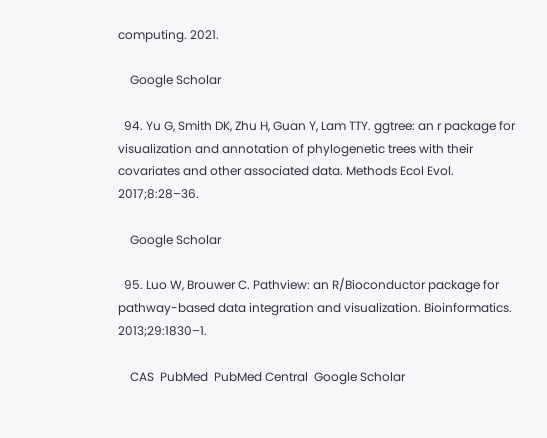computing. 2021.

    Google Scholar

  94. Yu G, Smith DK, Zhu H, Guan Y, Lam TTY. ggtree: an r package for visualization and annotation of phylogenetic trees with their covariates and other associated data. Methods Ecol Evol. 2017;8:28–36.

    Google Scholar

  95. Luo W, Brouwer C. Pathview: an R/Bioconductor package for pathway-based data integration and visualization. Bioinformatics. 2013;29:1830–1.

    CAS  PubMed  PubMed Central  Google Scholar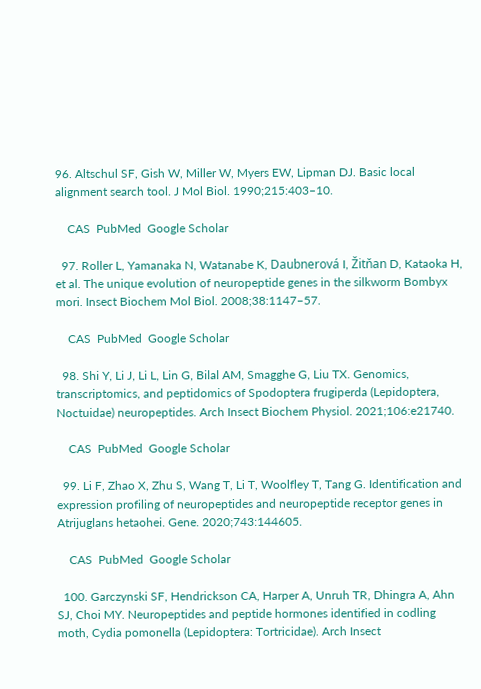96. Altschul SF, Gish W, Miller W, Myers EW, Lipman DJ. Basic local alignment search tool. J Mol Biol. 1990;215:403–10.

    CAS  PubMed  Google Scholar

  97. Roller L, Yamanaka N, Watanabe K, Daubnerová I, Žitňan D, Kataoka H, et al. The unique evolution of neuropeptide genes in the silkworm Bombyx mori. Insect Biochem Mol Biol. 2008;38:1147–57.

    CAS  PubMed  Google Scholar

  98. Shi Y, Li J, Li L, Lin G, Bilal AM, Smagghe G, Liu TX. Genomics, transcriptomics, and peptidomics of Spodoptera frugiperda (Lepidoptera, Noctuidae) neuropeptides. Arch Insect Biochem Physiol. 2021;106:e21740.

    CAS  PubMed  Google Scholar

  99. Li F, Zhao X, Zhu S, Wang T, Li T, Woolfley T, Tang G. Identification and expression profiling of neuropeptides and neuropeptide receptor genes in Atrijuglans hetaohei. Gene. 2020;743:144605.

    CAS  PubMed  Google Scholar

  100. Garczynski SF, Hendrickson CA, Harper A, Unruh TR, Dhingra A, Ahn SJ, Choi MY. Neuropeptides and peptide hormones identified in codling moth, Cydia pomonella (Lepidoptera: Tortricidae). Arch Insect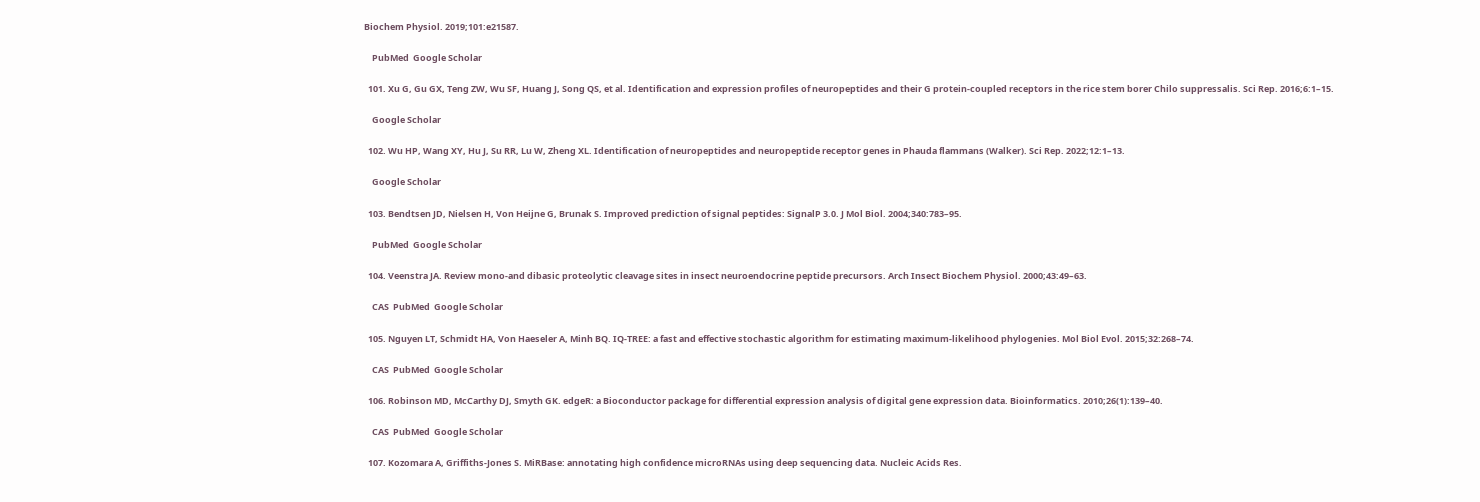Biochem Physiol. 2019;101:e21587.

    PubMed  Google Scholar

  101. Xu G, Gu GX, Teng ZW, Wu SF, Huang J, Song QS, et al. Identification and expression profiles of neuropeptides and their G protein-coupled receptors in the rice stem borer Chilo suppressalis. Sci Rep. 2016;6:1–15.

    Google Scholar

  102. Wu HP, Wang XY, Hu J, Su RR, Lu W, Zheng XL. Identification of neuropeptides and neuropeptide receptor genes in Phauda flammans (Walker). Sci Rep. 2022;12:1–13.

    Google Scholar

  103. Bendtsen JD, Nielsen H, Von Heijne G, Brunak S. Improved prediction of signal peptides: SignalP 3.0. J Mol Biol. 2004;340:783–95.

    PubMed  Google Scholar

  104. Veenstra JA. Review mono-and dibasic proteolytic cleavage sites in insect neuroendocrine peptide precursors. Arch Insect Biochem Physiol. 2000;43:49–63.

    CAS  PubMed  Google Scholar

  105. Nguyen LT, Schmidt HA, Von Haeseler A, Minh BQ. IQ-TREE: a fast and effective stochastic algorithm for estimating maximum-likelihood phylogenies. Mol Biol Evol. 2015;32:268–74.

    CAS  PubMed  Google Scholar

  106. Robinson MD, McCarthy DJ, Smyth GK. edgeR: a Bioconductor package for differential expression analysis of digital gene expression data. Bioinformatics. 2010;26(1):139–40.

    CAS  PubMed  Google Scholar

  107. Kozomara A, Griffiths-Jones S. MiRBase: annotating high confidence microRNAs using deep sequencing data. Nucleic Acids Res.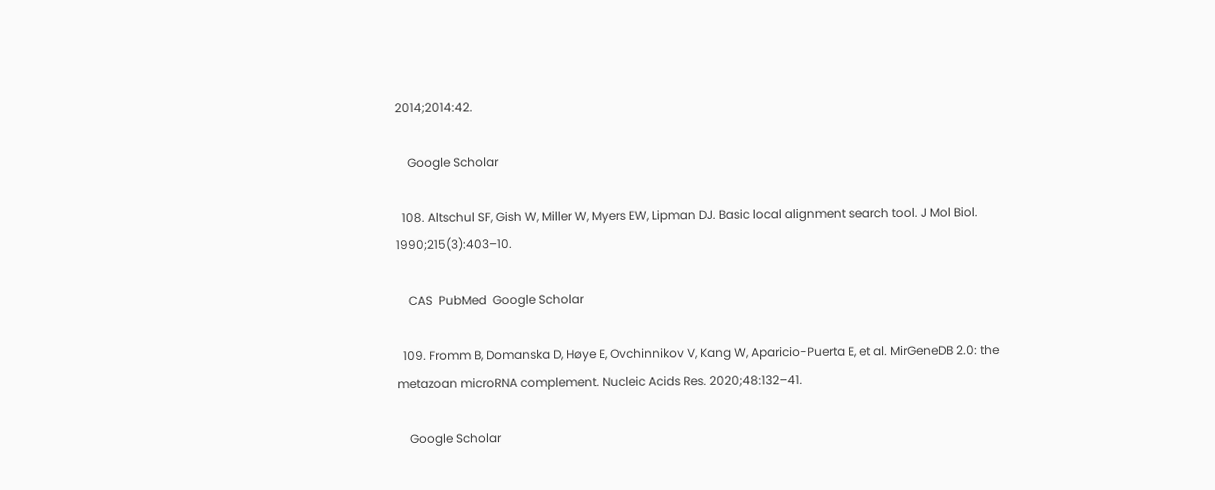2014;2014:42.

    Google Scholar

  108. Altschul SF, Gish W, Miller W, Myers EW, Lipman DJ. Basic local alignment search tool. J Mol Biol. 1990;215(3):403–10.

    CAS  PubMed  Google Scholar

  109. Fromm B, Domanska D, Høye E, Ovchinnikov V, Kang W, Aparicio-Puerta E, et al. MirGeneDB 2.0: the metazoan microRNA complement. Nucleic Acids Res. 2020;48:132–41.

    Google Scholar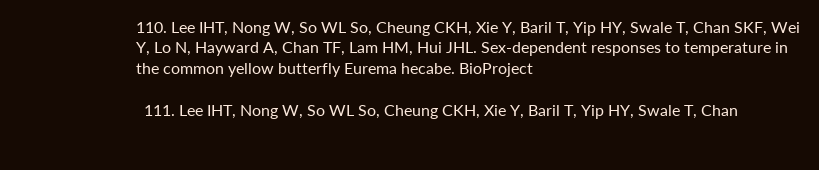110. Lee IHT, Nong W, So WL So, Cheung CKH, Xie Y, Baril T, Yip HY, Swale T, Chan SKF, Wei Y, Lo N, Hayward A, Chan TF, Lam HM, Hui JHL. Sex-dependent responses to temperature in the common yellow butterfly Eurema hecabe. BioProject

  111. Lee IHT, Nong W, So WL So, Cheung CKH, Xie Y, Baril T, Yip HY, Swale T, Chan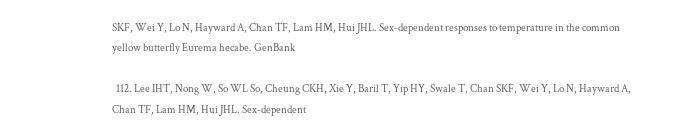SKF, Wei Y, Lo N, Hayward A, Chan TF, Lam HM, Hui JHL. Sex-dependent responses to temperature in the common yellow butterfly Eurema hecabe. GenBank

  112. Lee IHT, Nong W, So WL So, Cheung CKH, Xie Y, Baril T, Yip HY, Swale T, Chan SKF, Wei Y, Lo N, Hayward A, Chan TF, Lam HM, Hui JHL. Sex-dependent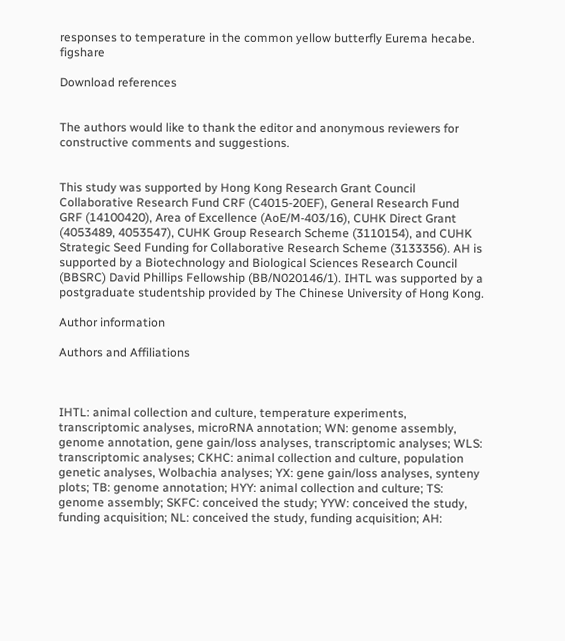responses to temperature in the common yellow butterfly Eurema hecabe. figshare

Download references


The authors would like to thank the editor and anonymous reviewers for constructive comments and suggestions.


This study was supported by Hong Kong Research Grant Council Collaborative Research Fund CRF (C4015-20EF), General Research Fund GRF (14100420), Area of Excellence (AoE/M-403/16), CUHK Direct Grant (4053489, 4053547), CUHK Group Research Scheme (3110154), and CUHK Strategic Seed Funding for Collaborative Research Scheme (3133356). AH is supported by a Biotechnology and Biological Sciences Research Council (BBSRC) David Phillips Fellowship (BB/N020146/1). IHTL was supported by a postgraduate studentship provided by The Chinese University of Hong Kong.

Author information

Authors and Affiliations



IHTL: animal collection and culture, temperature experiments, transcriptomic analyses, microRNA annotation; WN: genome assembly, genome annotation, gene gain/loss analyses, transcriptomic analyses; WLS: transcriptomic analyses; CKHC: animal collection and culture, population genetic analyses, Wolbachia analyses; YX: gene gain/loss analyses, synteny plots; TB: genome annotation; HYY: animal collection and culture; TS: genome assembly; SKFC: conceived the study; YYW: conceived the study, funding acquisition; NL: conceived the study, funding acquisition; AH: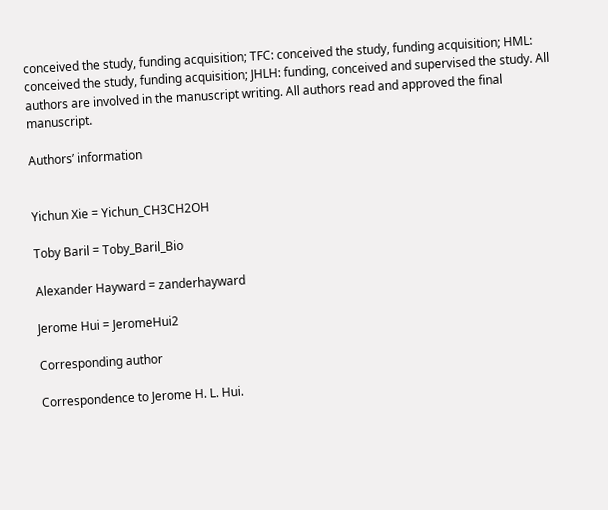conceived the study, funding acquisition; TFC: conceived the study, funding acquisition; HML: conceived the study, funding acquisition; JHLH: funding, conceived and supervised the study. All authors are involved in the manuscript writing. All authors read and approved the final manuscript.

Authors’ information


Yichun Xie = Yichun_CH3CH2OH

Toby Baril = Toby_Baril_Bio

Alexander Hayward = zanderhayward

Jerome Hui = JeromeHui2

Corresponding author

Correspondence to Jerome H. L. Hui.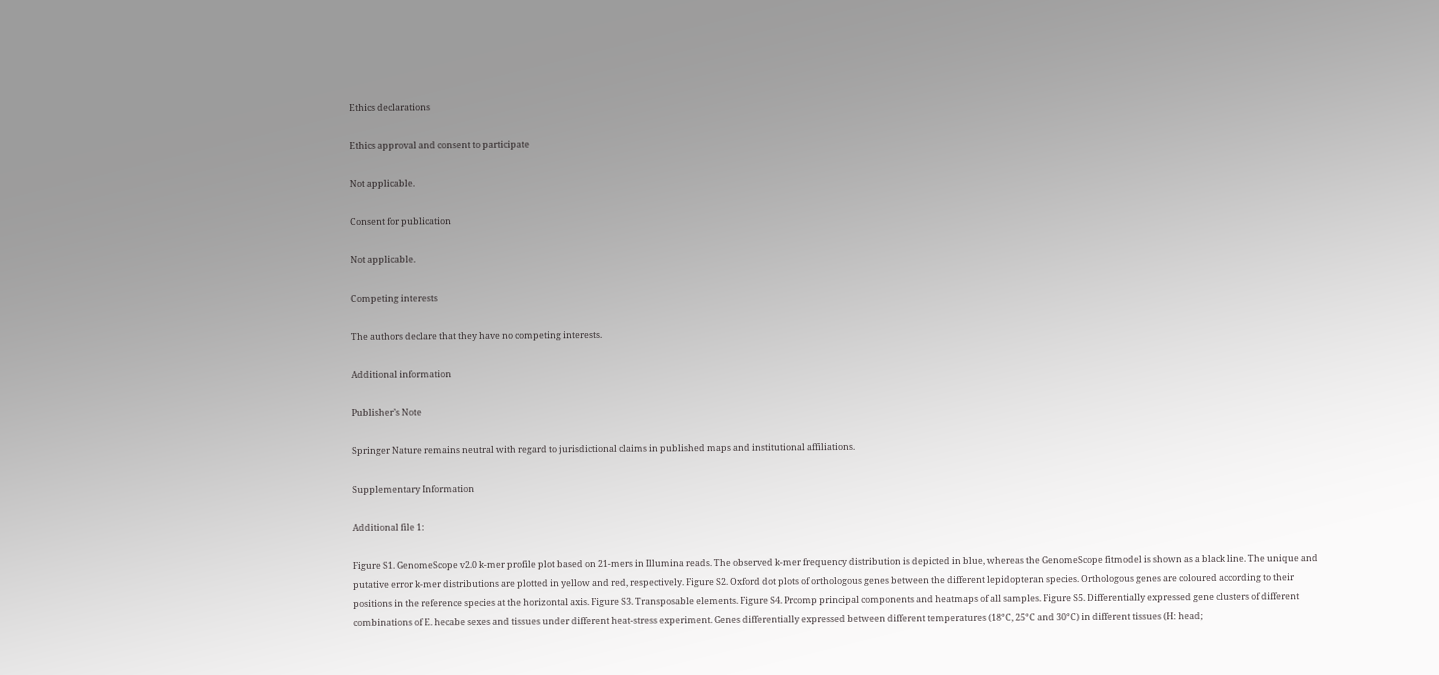Ethics declarations

Ethics approval and consent to participate

Not applicable.

Consent for publication

Not applicable.

Competing interests

The authors declare that they have no competing interests.

Additional information

Publisher’s Note

Springer Nature remains neutral with regard to jurisdictional claims in published maps and institutional affiliations.

Supplementary Information

Additional file 1:

Figure S1. GenomeScope v2.0 k-mer profile plot based on 21-mers in Illumina reads. The observed k-mer frequency distribution is depicted in blue, whereas the GenomeScope fitmodel is shown as a black line. The unique and putative error k-mer distributions are plotted in yellow and red, respectively. Figure S2. Oxford dot plots of orthologous genes between the different lepidopteran species. Orthologous genes are coloured according to their positions in the reference species at the horizontal axis. Figure S3. Transposable elements. Figure S4. Prcomp principal components and heatmaps of all samples. Figure S5. Differentially expressed gene clusters of different combinations of E. hecabe sexes and tissues under different heat-stress experiment. Genes differentially expressed between different temperatures (18°C, 25°C and 30°C) in different tissues (H: head;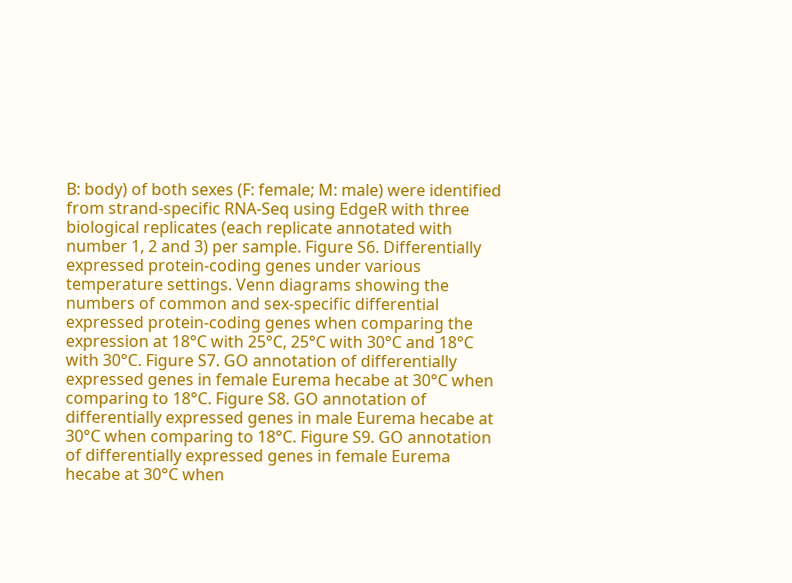B: body) of both sexes (F: female; M: male) were identified from strand-specific RNA-Seq using EdgeR with three biological replicates (each replicate annotated with number 1, 2 and 3) per sample. Figure S6. Differentially expressed protein-coding genes under various temperature settings. Venn diagrams showing the numbers of common and sex-specific differential expressed protein-coding genes when comparing the expression at 18°C with 25°C, 25°C with 30°C and 18°C with 30°C. Figure S7. GO annotation of differentially expressed genes in female Eurema hecabe at 30°C when comparing to 18°C. Figure S8. GO annotation of differentially expressed genes in male Eurema hecabe at 30°C when comparing to 18°C. Figure S9. GO annotation of differentially expressed genes in female Eurema hecabe at 30°C when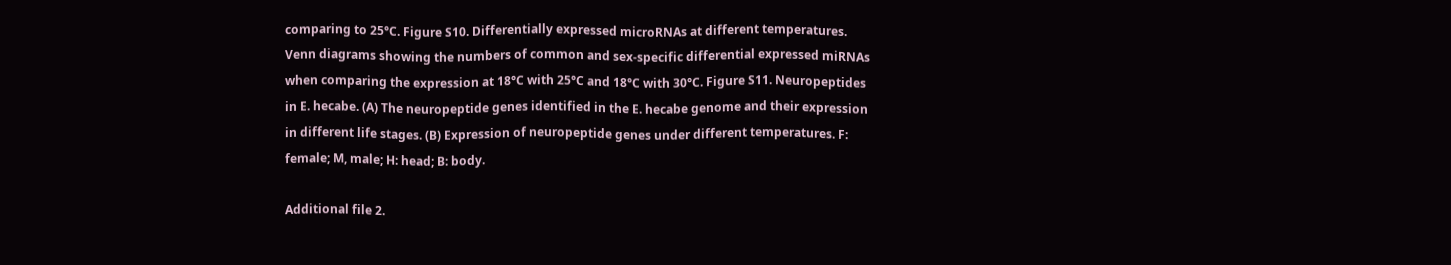comparing to 25°C. Figure S10. Differentially expressed microRNAs at different temperatures. Venn diagrams showing the numbers of common and sex-specific differential expressed miRNAs when comparing the expression at 18°C with 25°C and 18°C with 30°C. Figure S11. Neuropeptides in E. hecabe. (A) The neuropeptide genes identified in the E. hecabe genome and their expression in different life stages. (B) Expression of neuropeptide genes under different temperatures. F: female; M, male; H: head; B: body.

Additional file 2.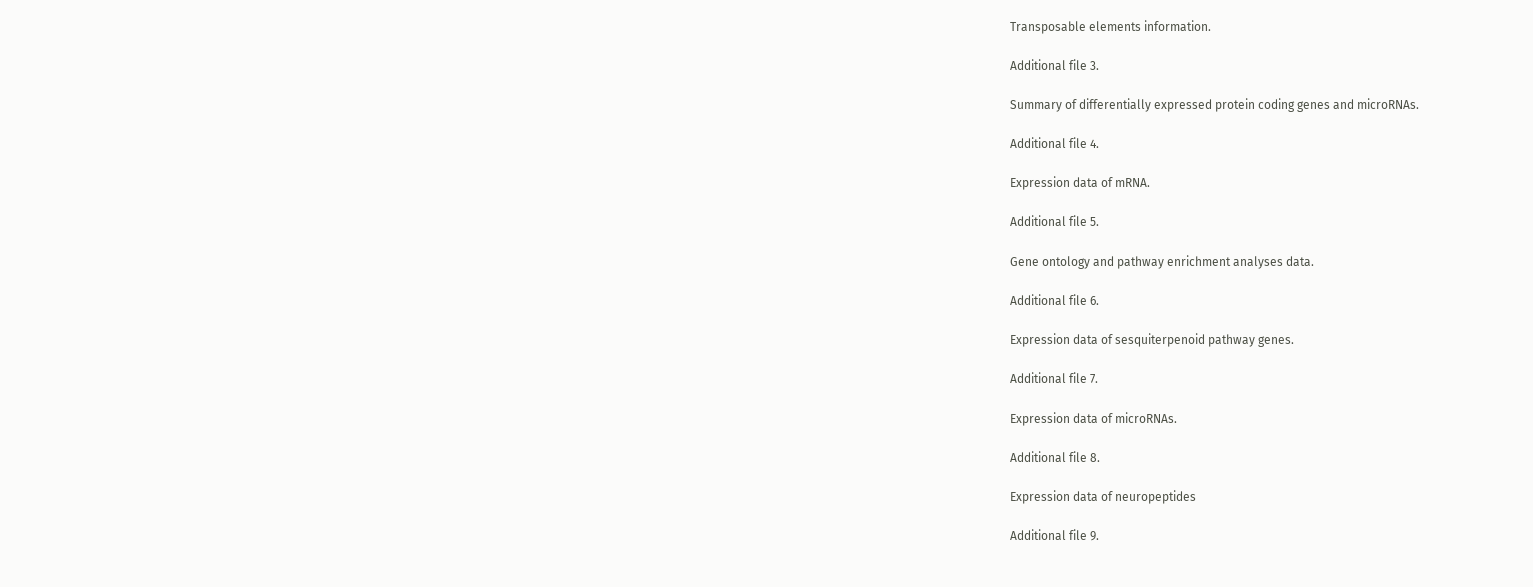Transposable elements information.

Additional file 3.

Summary of differentially expressed protein coding genes and microRNAs.

Additional file 4.

Expression data of mRNA.

Additional file 5.

Gene ontology and pathway enrichment analyses data.

Additional file 6.

Expression data of sesquiterpenoid pathway genes.

Additional file 7.

Expression data of microRNAs.

Additional file 8.

Expression data of neuropeptides

Additional file 9.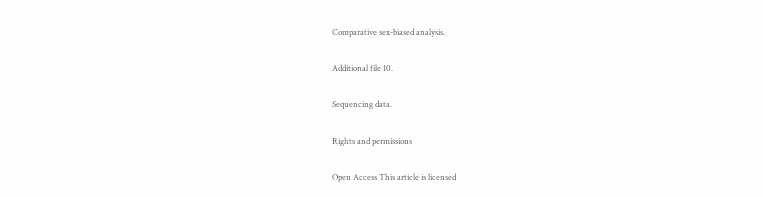Comparative sex-biased analysis.

Additional file 10.

Sequencing data.

Rights and permissions

Open Access This article is licensed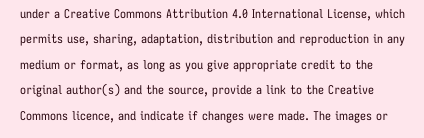under a Creative Commons Attribution 4.0 International License, which permits use, sharing, adaptation, distribution and reproduction in any medium or format, as long as you give appropriate credit to the original author(s) and the source, provide a link to the Creative Commons licence, and indicate if changes were made. The images or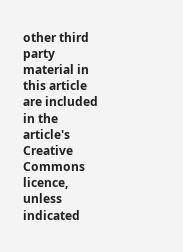other third party material in this article are included in the article's Creative Commons licence, unless indicated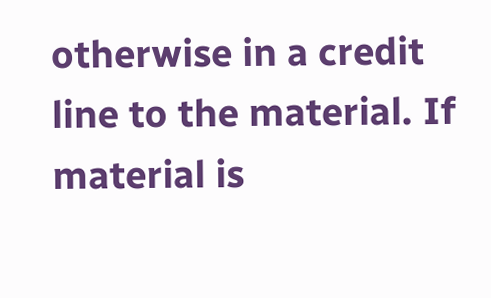otherwise in a credit line to the material. If material is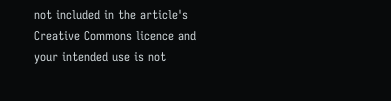not included in the article's Creative Commons licence and your intended use is not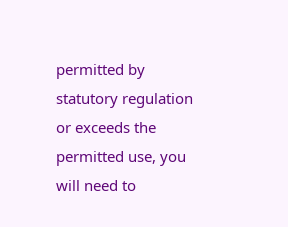permitted by statutory regulation or exceeds the permitted use, you will need to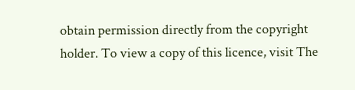obtain permission directly from the copyright holder. To view a copy of this licence, visit The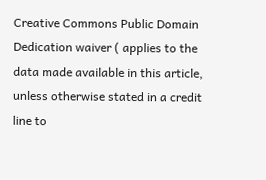Creative Commons Public Domain Dedication waiver ( applies to the data made available in this article, unless otherwise stated in a credit line to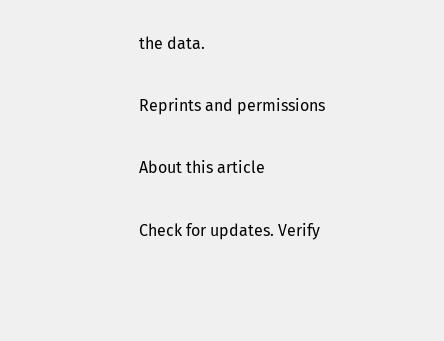the data.

Reprints and permissions

About this article

Check for updates. Verify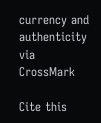currency and authenticity via CrossMark

Cite this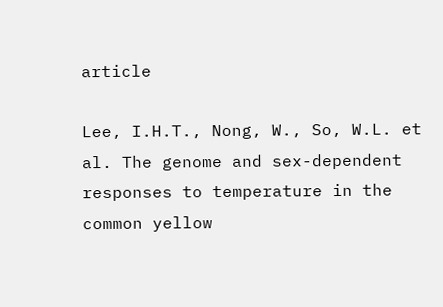article

Lee, I.H.T., Nong, W., So, W.L. et al. The genome and sex-dependent responses to temperature in the common yellow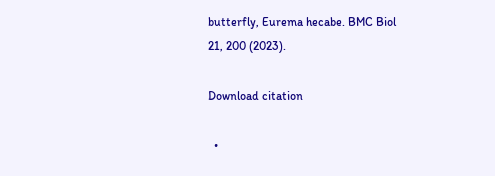butterfly, Eurema hecabe. BMC Biol 21, 200 (2023).

Download citation

  •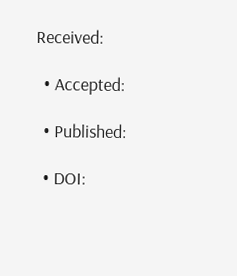Received:

  • Accepted:

  • Published:

  • DOI: